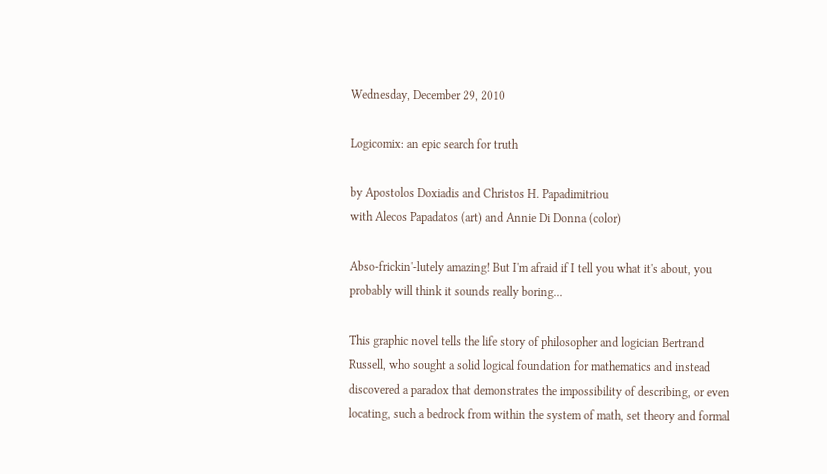Wednesday, December 29, 2010

Logicomix: an epic search for truth

by Apostolos Doxiadis and Christos H. Papadimitriou
with Alecos Papadatos (art) and Annie Di Donna (color)

Abso-frickin'-lutely amazing! But I'm afraid if I tell you what it's about, you probably will think it sounds really boring...

This graphic novel tells the life story of philosopher and logician Bertrand Russell, who sought a solid logical foundation for mathematics and instead discovered a paradox that demonstrates the impossibility of describing, or even locating, such a bedrock from within the system of math, set theory and formal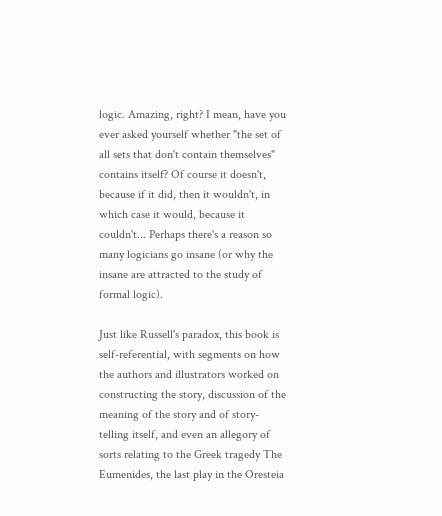logic. Amazing, right? I mean, have you ever asked yourself whether "the set of all sets that don't contain themselves" contains itself? Of course it doesn't, because if it did, then it wouldn't, in which case it would, because it couldn't... Perhaps there's a reason so many logicians go insane (or why the insane are attracted to the study of formal logic).

Just like Russell's paradox, this book is self-referential, with segments on how the authors and illustrators worked on constructing the story, discussion of the meaning of the story and of story-telling itself, and even an allegory of sorts relating to the Greek tragedy The Eumenides, the last play in the Oresteia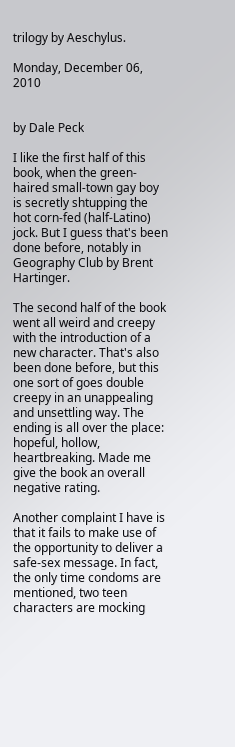trilogy by Aeschylus.

Monday, December 06, 2010


by Dale Peck

I like the first half of this book, when the green-haired small-town gay boy is secretly shtupping the hot corn-fed (half-Latino) jock. But I guess that's been done before, notably in Geography Club by Brent Hartinger.

The second half of the book went all weird and creepy with the introduction of a new character. That's also been done before, but this one sort of goes double creepy in an unappealing and unsettling way. The ending is all over the place: hopeful, hollow, heartbreaking. Made me give the book an overall negative rating.

Another complaint I have is that it fails to make use of the opportunity to deliver a safe-sex message. In fact, the only time condoms are mentioned, two teen characters are mocking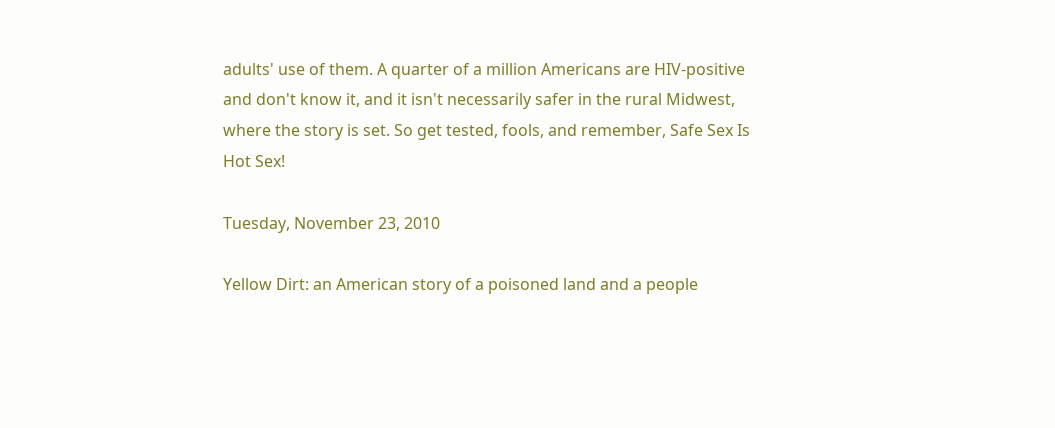adults' use of them. A quarter of a million Americans are HIV-positive and don't know it, and it isn't necessarily safer in the rural Midwest, where the story is set. So get tested, fools, and remember, Safe Sex Is Hot Sex!

Tuesday, November 23, 2010

Yellow Dirt: an American story of a poisoned land and a people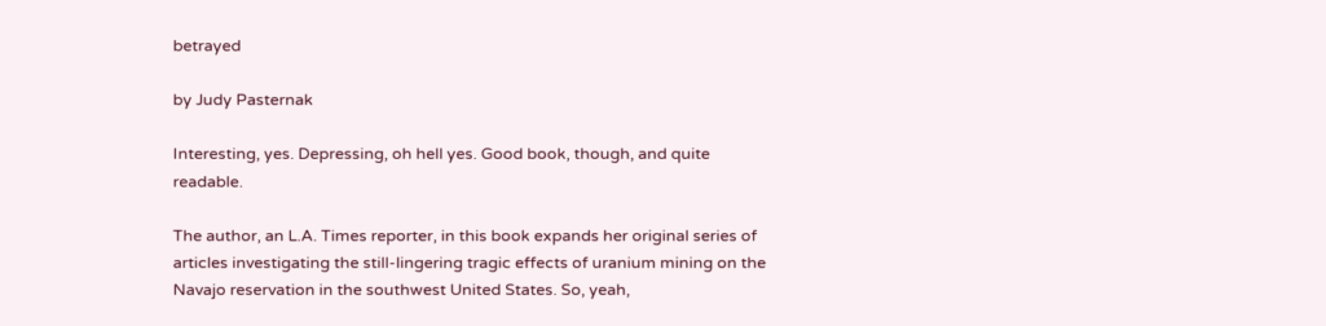betrayed

by Judy Pasternak

Interesting, yes. Depressing, oh hell yes. Good book, though, and quite readable.

The author, an L.A. Times reporter, in this book expands her original series of articles investigating the still-lingering tragic effects of uranium mining on the Navajo reservation in the southwest United States. So, yeah,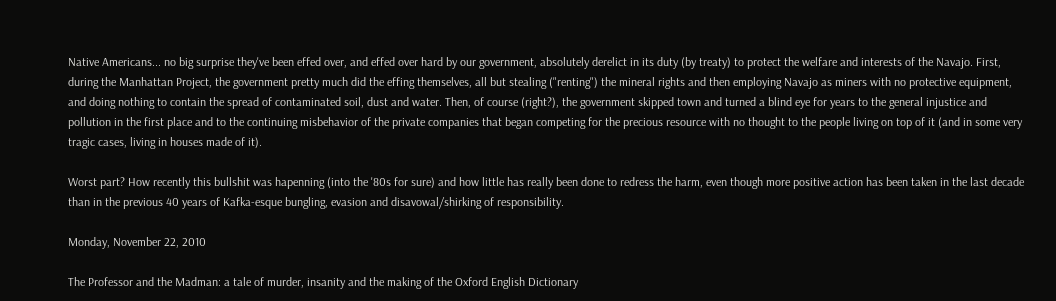Native Americans... no big surprise they've been effed over, and effed over hard by our government, absolutely derelict in its duty (by treaty) to protect the welfare and interests of the Navajo. First, during the Manhattan Project, the government pretty much did the effing themselves, all but stealing ("renting") the mineral rights and then employing Navajo as miners with no protective equipment, and doing nothing to contain the spread of contaminated soil, dust and water. Then, of course (right?), the government skipped town and turned a blind eye for years to the general injustice and pollution in the first place and to the continuing misbehavior of the private companies that began competing for the precious resource with no thought to the people living on top of it (and in some very tragic cases, living in houses made of it).

Worst part? How recently this bullshit was hapenning (into the '80s for sure) and how little has really been done to redress the harm, even though more positive action has been taken in the last decade than in the previous 40 years of Kafka-esque bungling, evasion and disavowal/shirking of responsibility.

Monday, November 22, 2010

The Professor and the Madman: a tale of murder, insanity and the making of the Oxford English Dictionary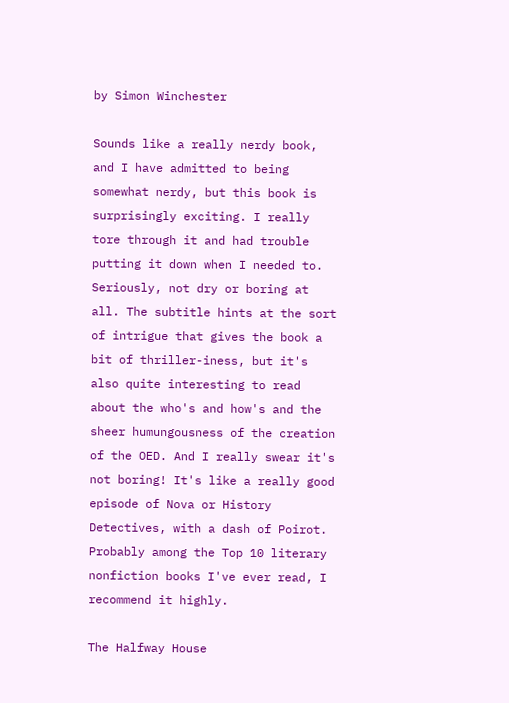by Simon Winchester

Sounds like a really nerdy book, and I have admitted to being somewhat nerdy, but this book is surprisingly exciting. I really tore through it and had trouble putting it down when I needed to. Seriously, not dry or boring at all. The subtitle hints at the sort of intrigue that gives the book a bit of thriller-iness, but it's also quite interesting to read about the who's and how's and the sheer humungousness of the creation of the OED. And I really swear it's not boring! It's like a really good episode of Nova or History Detectives, with a dash of Poirot. Probably among the Top 10 literary nonfiction books I've ever read, I recommend it highly.

The Halfway House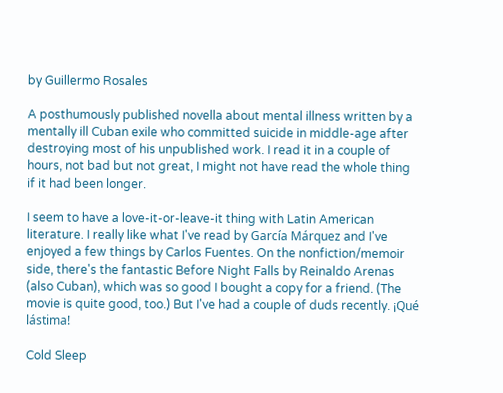by Guillermo Rosales

A posthumously published novella about mental illness written by a mentally ill Cuban exile who committed suicide in middle-age after destroying most of his unpublished work. I read it in a couple of hours, not bad but not great, I might not have read the whole thing if it had been longer.

I seem to have a love-it-or-leave-it thing with Latin American literature. I really like what I've read by García Márquez and I've enjoyed a few things by Carlos Fuentes. On the nonfiction/memoir side, there's the fantastic Before Night Falls by Reinaldo Arenas (also Cuban), which was so good I bought a copy for a friend. (The movie is quite good, too.) But I've had a couple of duds recently. ¡Qué lástima!

Cold Sleep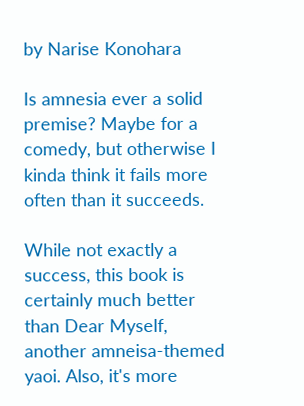by Narise Konohara

Is amnesia ever a solid premise? Maybe for a comedy, but otherwise I kinda think it fails more often than it succeeds.

While not exactly a success, this book is certainly much better than Dear Myself, another amneisa-themed yaoi. Also, it's more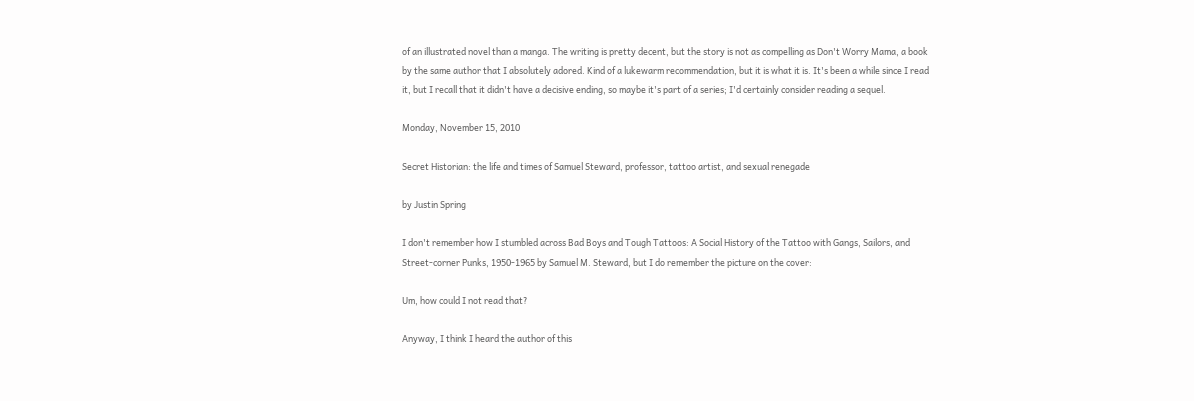of an illustrated novel than a manga. The writing is pretty decent, but the story is not as compelling as Don't Worry Mama, a book by the same author that I absolutely adored. Kind of a lukewarm recommendation, but it is what it is. It's been a while since I read it, but I recall that it didn't have a decisive ending, so maybe it's part of a series; I'd certainly consider reading a sequel.

Monday, November 15, 2010

Secret Historian: the life and times of Samuel Steward, professor, tattoo artist, and sexual renegade

by Justin Spring

I don't remember how I stumbled across Bad Boys and Tough Tattoos: A Social History of the Tattoo with Gangs, Sailors, and Street-corner Punks, 1950-1965 by Samuel M. Steward, but I do remember the picture on the cover:

Um, how could I not read that?

Anyway, I think I heard the author of this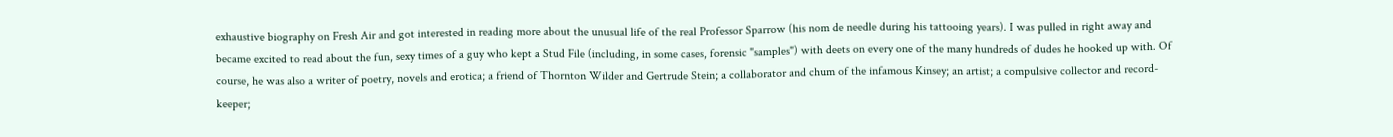exhaustive biography on Fresh Air and got interested in reading more about the unusual life of the real Professor Sparrow (his nom de needle during his tattooing years). I was pulled in right away and became excited to read about the fun, sexy times of a guy who kept a Stud File (including, in some cases, forensic "samples") with deets on every one of the many hundreds of dudes he hooked up with. Of course, he was also a writer of poetry, novels and erotica; a friend of Thornton Wilder and Gertrude Stein; a collaborator and chum of the infamous Kinsey; an artist; a compulsive collector and record-keeper;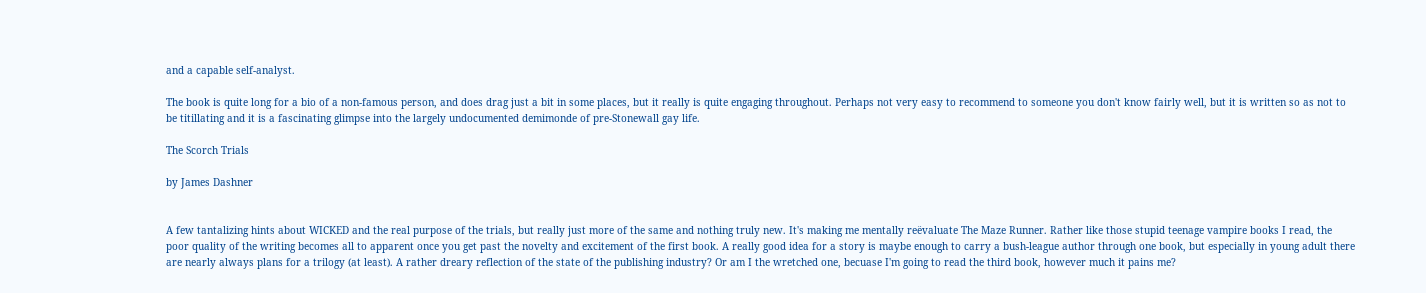and a capable self-analyst.

The book is quite long for a bio of a non-famous person, and does drag just a bit in some places, but it really is quite engaging throughout. Perhaps not very easy to recommend to someone you don't know fairly well, but it is written so as not to be titillating and it is a fascinating glimpse into the largely undocumented demimonde of pre-Stonewall gay life.

The Scorch Trials

by James Dashner


A few tantalizing hints about WICKED and the real purpose of the trials, but really just more of the same and nothing truly new. It's making me mentally reëvaluate The Maze Runner. Rather like those stupid teenage vampire books I read, the poor quality of the writing becomes all to apparent once you get past the novelty and excitement of the first book. A really good idea for a story is maybe enough to carry a bush-league author through one book, but especially in young adult there are nearly always plans for a trilogy (at least). A rather dreary reflection of the state of the publishing industry? Or am I the wretched one, becuase I'm going to read the third book, however much it pains me?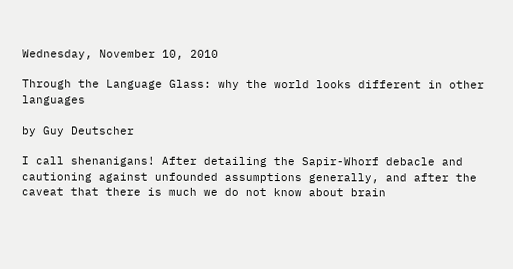Wednesday, November 10, 2010

Through the Language Glass: why the world looks different in other languages

by Guy Deutscher

I call shenanigans! After detailing the Sapir-Whorf debacle and cautioning against unfounded assumptions generally, and after the caveat that there is much we do not know about brain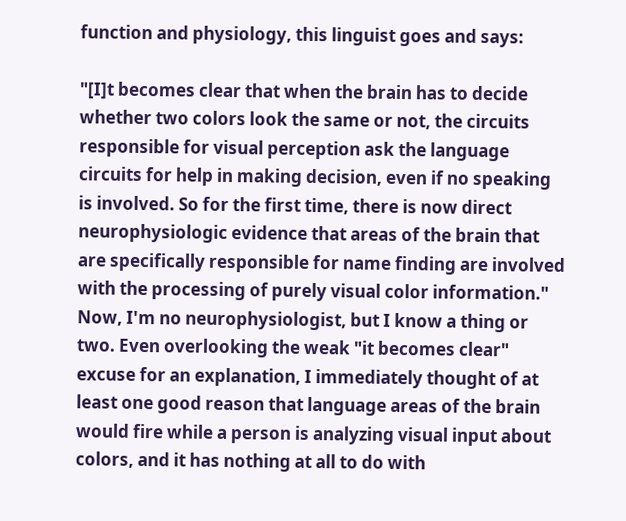function and physiology, this linguist goes and says:

"[I]t becomes clear that when the brain has to decide whether two colors look the same or not, the circuits responsible for visual perception ask the language circuits for help in making decision, even if no speaking is involved. So for the first time, there is now direct neurophysiologic evidence that areas of the brain that are specifically responsible for name finding are involved with the processing of purely visual color information."
Now, I'm no neurophysiologist, but I know a thing or two. Even overlooking the weak "it becomes clear" excuse for an explanation, I immediately thought of at least one good reason that language areas of the brain would fire while a person is analyzing visual input about colors, and it has nothing at all to do with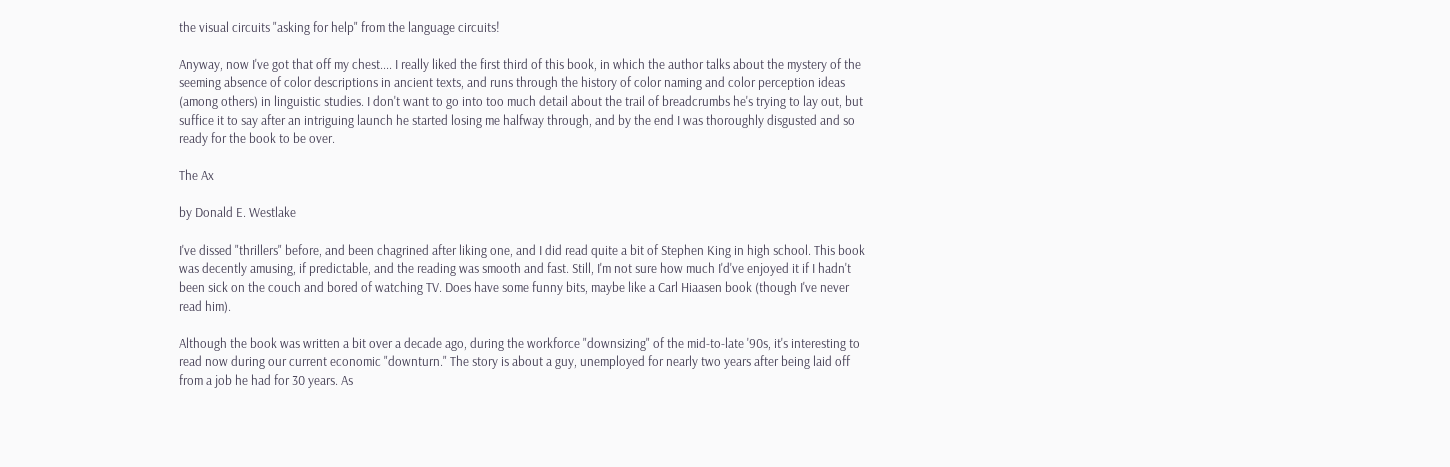the visual circuits "asking for help" from the language circuits!

Anyway, now I've got that off my chest.... I really liked the first third of this book, in which the author talks about the mystery of the seeming absence of color descriptions in ancient texts, and runs through the history of color naming and color perception ideas (among others) in linguistic studies. I don't want to go into too much detail about the trail of breadcrumbs he's trying to lay out, but suffice it to say after an intriguing launch he started losing me halfway through, and by the end I was thoroughly disgusted and so ready for the book to be over.

The Ax

by Donald E. Westlake

I've dissed "thrillers" before, and been chagrined after liking one, and I did read quite a bit of Stephen King in high school. This book was decently amusing, if predictable, and the reading was smooth and fast. Still, I'm not sure how much I'd've enjoyed it if I hadn't been sick on the couch and bored of watching TV. Does have some funny bits, maybe like a Carl Hiaasen book (though I've never read him).

Although the book was written a bit over a decade ago, during the workforce "downsizing" of the mid-to-late '90s, it's interesting to read now during our current economic "downturn." The story is about a guy, unemployed for nearly two years after being laid off from a job he had for 30 years. As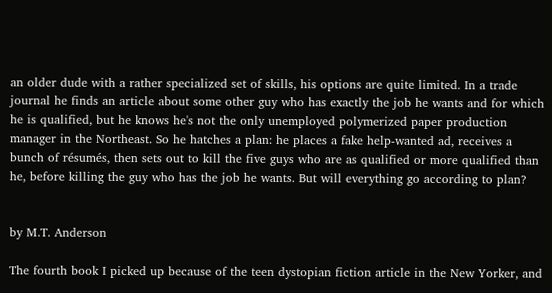an older dude with a rather specialized set of skills, his options are quite limited. In a trade journal he finds an article about some other guy who has exactly the job he wants and for which he is qualified, but he knows he's not the only unemployed polymerized paper production manager in the Northeast. So he hatches a plan: he places a fake help-wanted ad, receives a bunch of résumés, then sets out to kill the five guys who are as qualified or more qualified than he, before killing the guy who has the job he wants. But will everything go according to plan?


by M.T. Anderson

The fourth book I picked up because of the teen dystopian fiction article in the New Yorker, and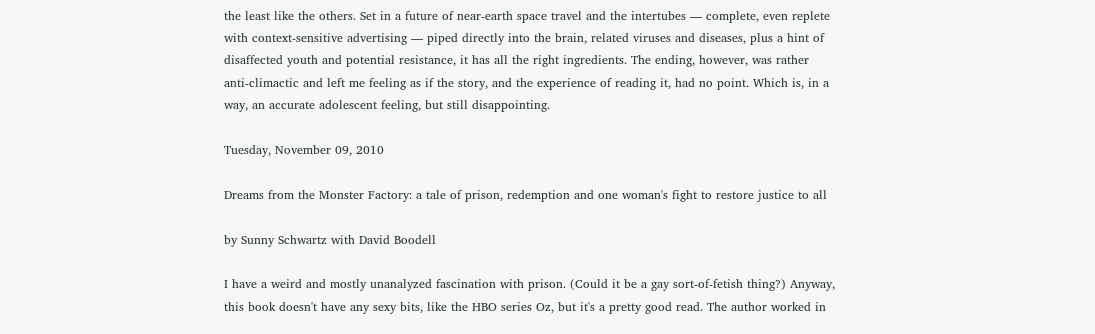the least like the others. Set in a future of near-earth space travel and the intertubes — complete, even replete with context-sensitive advertising — piped directly into the brain, related viruses and diseases, plus a hint of disaffected youth and potential resistance, it has all the right ingredients. The ending, however, was rather anti-climactic and left me feeling as if the story, and the experience of reading it, had no point. Which is, in a way, an accurate adolescent feeling, but still disappointing.

Tuesday, November 09, 2010

Dreams from the Monster Factory: a tale of prison, redemption and one woman's fight to restore justice to all

by Sunny Schwartz with David Boodell

I have a weird and mostly unanalyzed fascination with prison. (Could it be a gay sort-of-fetish thing?) Anyway, this book doesn't have any sexy bits, like the HBO series Oz, but it's a pretty good read. The author worked in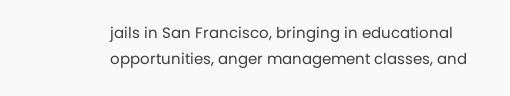jails in San Francisco, bringing in educational opportunities, anger management classes, and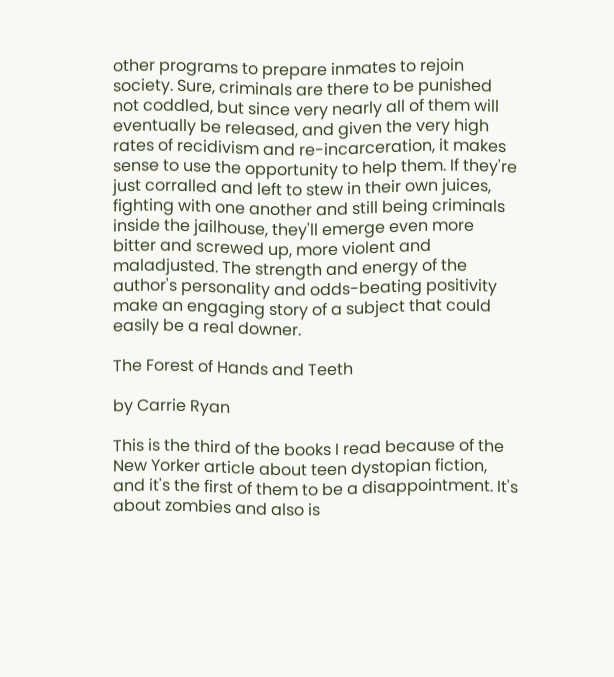other programs to prepare inmates to rejoin society. Sure, criminals are there to be punished not coddled, but since very nearly all of them will eventually be released, and given the very high rates of recidivism and re-incarceration, it makes sense to use the opportunity to help them. If they're just corralled and left to stew in their own juices, fighting with one another and still being criminals inside the jailhouse, they'll emerge even more bitter and screwed up, more violent and maladjusted. The strength and energy of the author's personality and odds-beating positivity make an engaging story of a subject that could easily be a real downer.

The Forest of Hands and Teeth

by Carrie Ryan

This is the third of the books I read because of the New Yorker article about teen dystopian fiction, and it's the first of them to be a disappointment. It's about zombies and also is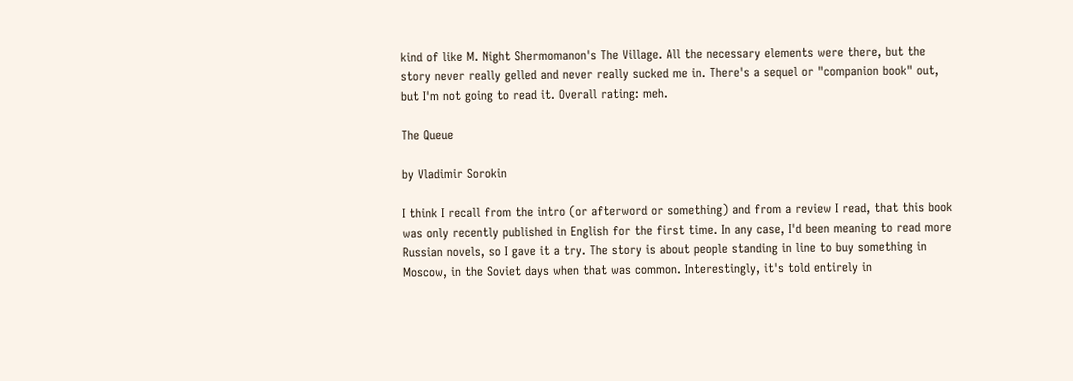kind of like M. Night Shermomanon's The Village. All the necessary elements were there, but the story never really gelled and never really sucked me in. There's a sequel or "companion book" out, but I'm not going to read it. Overall rating: meh.

The Queue

by Vladimir Sorokin

I think I recall from the intro (or afterword or something) and from a review I read, that this book was only recently published in English for the first time. In any case, I'd been meaning to read more Russian novels, so I gave it a try. The story is about people standing in line to buy something in Moscow, in the Soviet days when that was common. Interestingly, it's told entirely in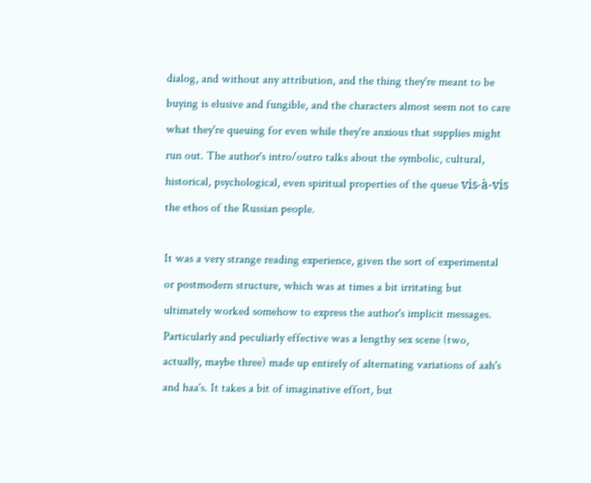dialog, and without any attribution, and the thing they're meant to be buying is elusive and fungible, and the characters almost seem not to care what they're queuing for even while they're anxious that supplies might run out. The author's intro/outro talks about the symbolic, cultural, historical, psychological, even spiritual properties of the queue vis-à-vis the ethos of the Russian people.

It was a very strange reading experience, given the sort of experimental or postmodern structure, which was at times a bit irritating but ultimately worked somehow to express the author's implicit messages. Particularly and peculiarly effective was a lengthy sex scene (two, actually, maybe three) made up entirely of alternating variations of aah's and haa's. It takes a bit of imaginative effort, but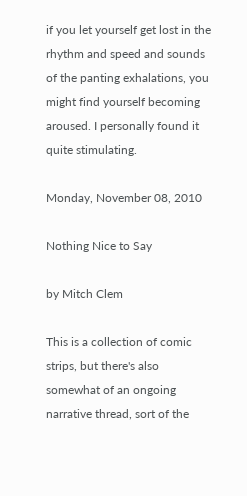if you let yourself get lost in the rhythm and speed and sounds of the panting exhalations, you might find yourself becoming aroused. I personally found it quite stimulating.

Monday, November 08, 2010

Nothing Nice to Say

by Mitch Clem

This is a collection of comic strips, but there's also somewhat of an ongoing narrative thread, sort of the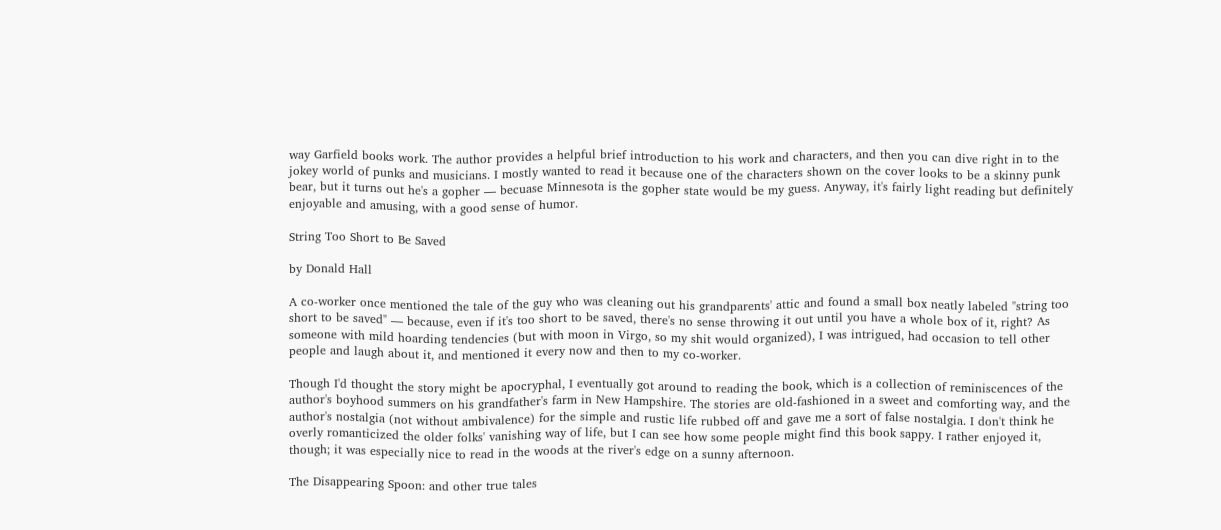way Garfield books work. The author provides a helpful brief introduction to his work and characters, and then you can dive right in to the jokey world of punks and musicians. I mostly wanted to read it because one of the characters shown on the cover looks to be a skinny punk bear, but it turns out he's a gopher — becuase Minnesota is the gopher state would be my guess. Anyway, it's fairly light reading but definitely enjoyable and amusing, with a good sense of humor.

String Too Short to Be Saved

by Donald Hall

A co-worker once mentioned the tale of the guy who was cleaning out his grandparents' attic and found a small box neatly labeled "string too short to be saved" — because, even if it's too short to be saved, there's no sense throwing it out until you have a whole box of it, right? As someone with mild hoarding tendencies (but with moon in Virgo, so my shit would organized), I was intrigued, had occasion to tell other people and laugh about it, and mentioned it every now and then to my co-worker.

Though I'd thought the story might be apocryphal, I eventually got around to reading the book, which is a collection of reminiscences of the author's boyhood summers on his grandfather's farm in New Hampshire. The stories are old-fashioned in a sweet and comforting way, and the author's nostalgia (not without ambivalence) for the simple and rustic life rubbed off and gave me a sort of false nostalgia. I don't think he overly romanticized the older folks' vanishing way of life, but I can see how some people might find this book sappy. I rather enjoyed it, though; it was especially nice to read in the woods at the river's edge on a sunny afternoon.

The Disappearing Spoon: and other true tales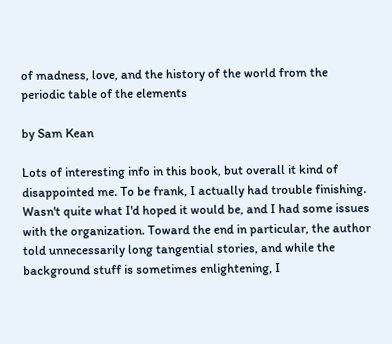of madness, love, and the history of the world from the periodic table of the elements

by Sam Kean

Lots of interesting info in this book, but overall it kind of disappointed me. To be frank, I actually had trouble finishing. Wasn't quite what I'd hoped it would be, and I had some issues with the organization. Toward the end in particular, the author told unnecessarily long tangential stories, and while the background stuff is sometimes enlightening, I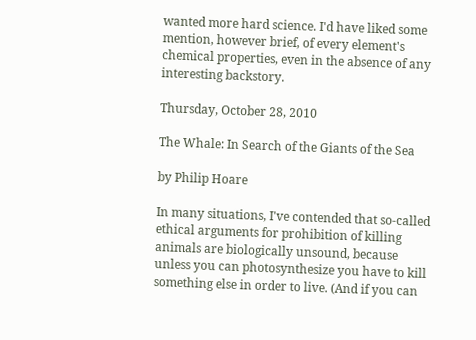wanted more hard science. I'd have liked some mention, however brief, of every element's chemical properties, even in the absence of any interesting backstory.

Thursday, October 28, 2010

The Whale: In Search of the Giants of the Sea

by Philip Hoare

In many situations, I've contended that so-called ethical arguments for prohibition of killing animals are biologically unsound, because unless you can photosynthesize you have to kill something else in order to live. (And if you can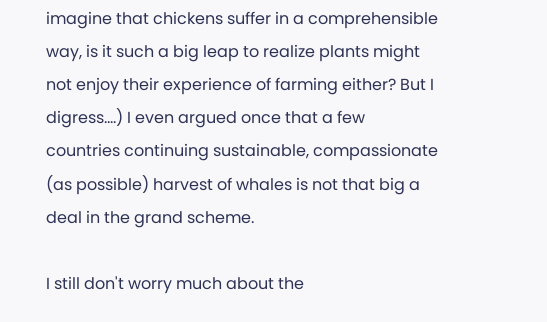imagine that chickens suffer in a comprehensible way, is it such a big leap to realize plants might not enjoy their experience of farming either? But I digress....) I even argued once that a few countries continuing sustainable, compassionate (as possible) harvest of whales is not that big a deal in the grand scheme.

I still don't worry much about the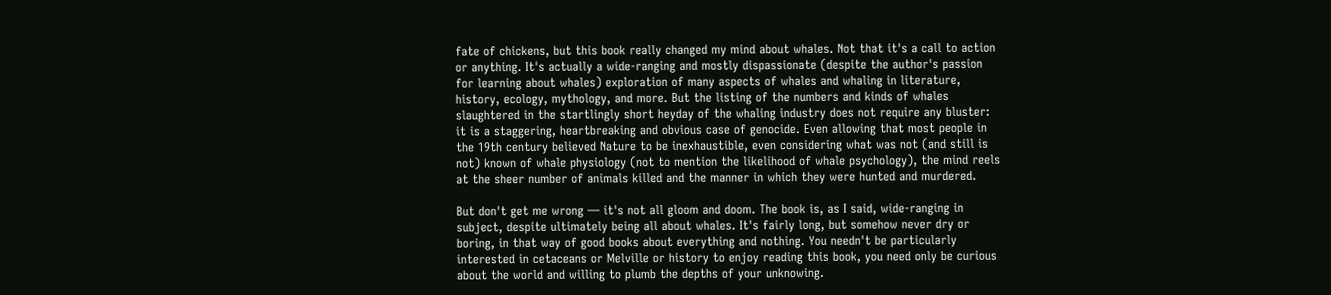fate of chickens, but this book really changed my mind about whales. Not that it's a call to action or anything. It's actually a wide-ranging and mostly dispassionate (despite the author's passion for learning about whales) exploration of many aspects of whales and whaling in literature, history, ecology, mythology, and more. But the listing of the numbers and kinds of whales slaughtered in the startlingly short heyday of the whaling industry does not require any bluster: it is a staggering, heartbreaking and obvious case of genocide. Even allowing that most people in the 19th century believed Nature to be inexhaustible, even considering what was not (and still is not) known of whale physiology (not to mention the likelihood of whale psychology), the mind reels at the sheer number of animals killed and the manner in which they were hunted and murdered.

But don't get me wrong — it's not all gloom and doom. The book is, as I said, wide-ranging in subject, despite ultimately being all about whales. It's fairly long, but somehow never dry or boring, in that way of good books about everything and nothing. You needn't be particularly interested in cetaceans or Melville or history to enjoy reading this book, you need only be curious about the world and willing to plumb the depths of your unknowing.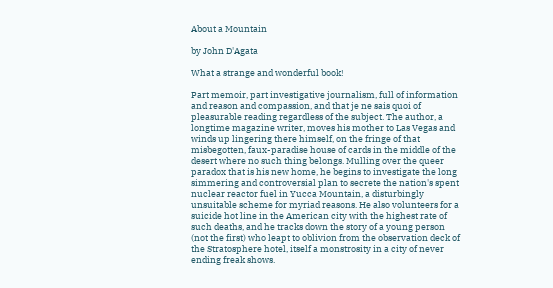About a Mountain

by John D'Agata

What a strange and wonderful book!

Part memoir, part investigative journalism, full of information and reason and compassion, and that je ne sais quoi of pleasurable reading regardless of the subject. The author, a longtime magazine writer, moves his mother to Las Vegas and winds up lingering there himself, on the fringe of that misbegotten, faux-paradise house of cards in the middle of the desert where no such thing belongs. Mulling over the queer paradox that is his new home, he begins to investigate the long simmering and controversial plan to secrete the nation's spent nuclear reactor fuel in Yucca Mountain, a disturbingly unsuitable scheme for myriad reasons. He also volunteers for a suicide hot line in the American city with the highest rate of such deaths, and he tracks down the story of a young person (not the first) who leapt to oblivion from the observation deck of the Stratosphere hotel, itself a monstrosity in a city of never ending freak shows.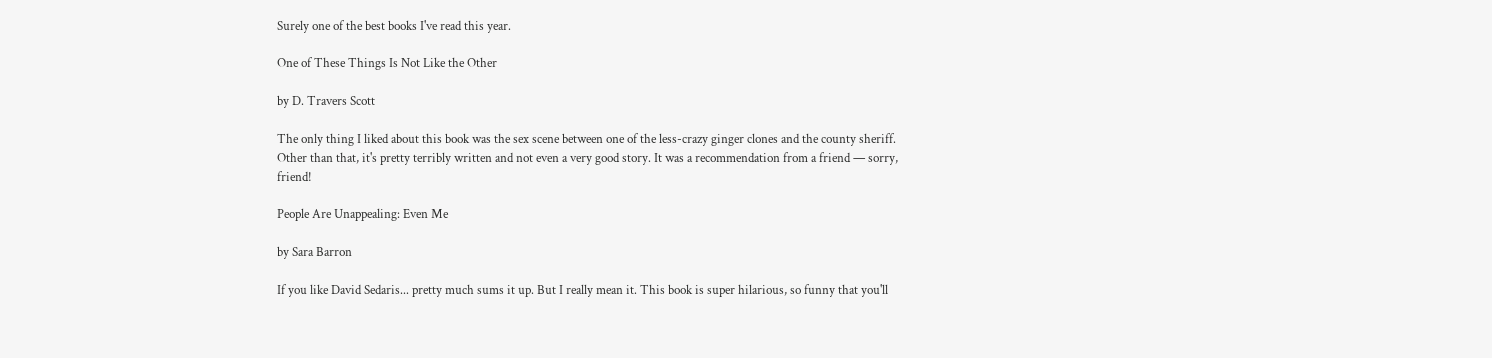Surely one of the best books I've read this year.

One of These Things Is Not Like the Other

by D. Travers Scott

The only thing I liked about this book was the sex scene between one of the less-crazy ginger clones and the county sheriff. Other than that, it's pretty terribly written and not even a very good story. It was a recommendation from a friend — sorry, friend!

People Are Unappealing: Even Me

by Sara Barron

If you like David Sedaris... pretty much sums it up. But I really mean it. This book is super hilarious, so funny that you'll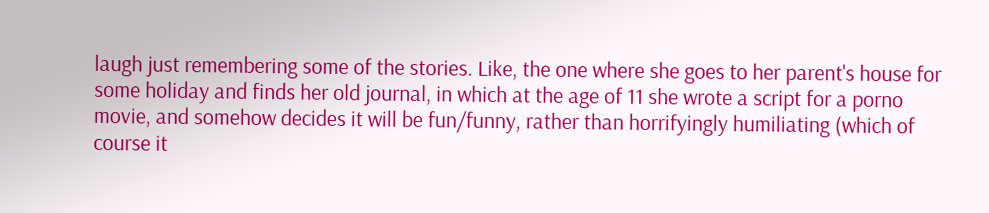laugh just remembering some of the stories. Like, the one where she goes to her parent's house for some holiday and finds her old journal, in which at the age of 11 she wrote a script for a porno movie, and somehow decides it will be fun/funny, rather than horrifyingly humiliating (which of course it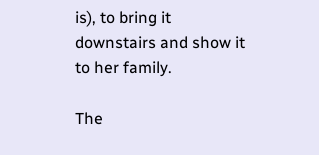is), to bring it downstairs and show it to her family.

The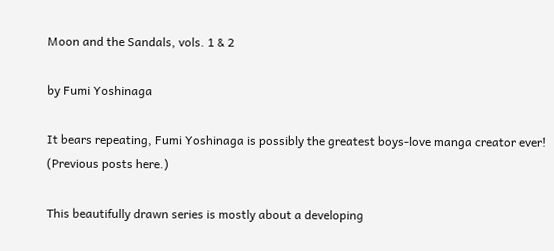Moon and the Sandals, vols. 1 & 2

by Fumi Yoshinaga

It bears repeating, Fumi Yoshinaga is possibly the greatest boys-love manga creator ever! (Previous posts here.)

This beautifully drawn series is mostly about a developing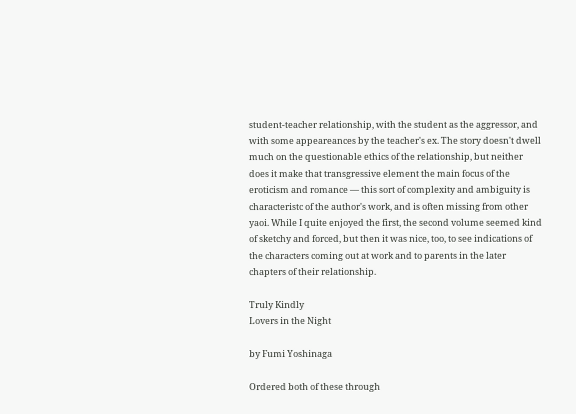student-teacher relationship, with the student as the aggressor, and with some appeareances by the teacher's ex. The story doesn't dwell much on the questionable ethics of the relationship, but neither does it make that transgressive element the main focus of the eroticism and romance — this sort of complexity and ambiguity is characteristc of the author's work, and is often missing from other yaoi. While I quite enjoyed the first, the second volume seemed kind of sketchy and forced, but then it was nice, too, to see indications of the characters coming out at work and to parents in the later chapters of their relationship.

Truly Kindly
Lovers in the Night

by Fumi Yoshinaga

Ordered both of these through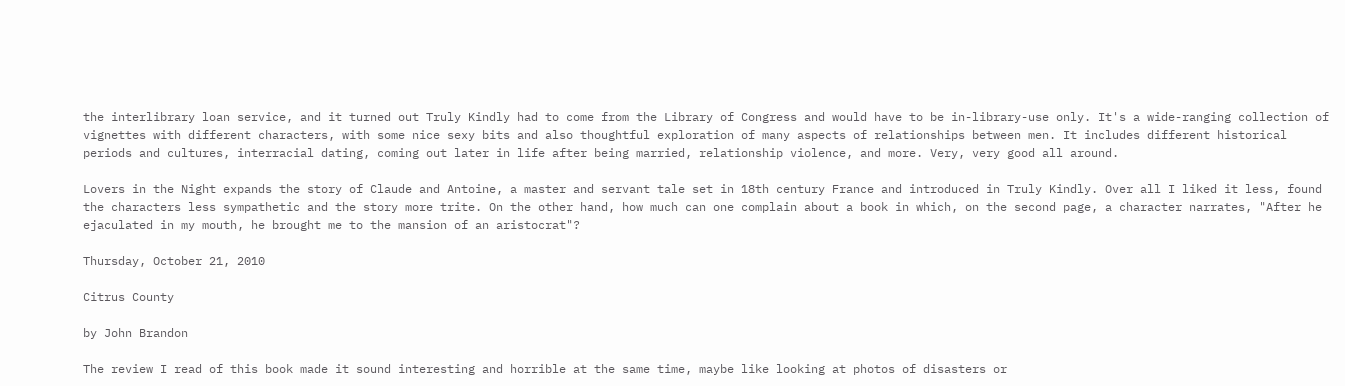the interlibrary loan service, and it turned out Truly Kindly had to come from the Library of Congress and would have to be in-library-use only. It's a wide-ranging collection of vignettes with different characters, with some nice sexy bits and also thoughtful exploration of many aspects of relationships between men. It includes different historical periods and cultures, interracial dating, coming out later in life after being married, relationship violence, and more. Very, very good all around.

Lovers in the Night expands the story of Claude and Antoine, a master and servant tale set in 18th century France and introduced in Truly Kindly. Over all I liked it less, found the characters less sympathetic and the story more trite. On the other hand, how much can one complain about a book in which, on the second page, a character narrates, "After he ejaculated in my mouth, he brought me to the mansion of an aristocrat"?

Thursday, October 21, 2010

Citrus County

by John Brandon

The review I read of this book made it sound interesting and horrible at the same time, maybe like looking at photos of disasters or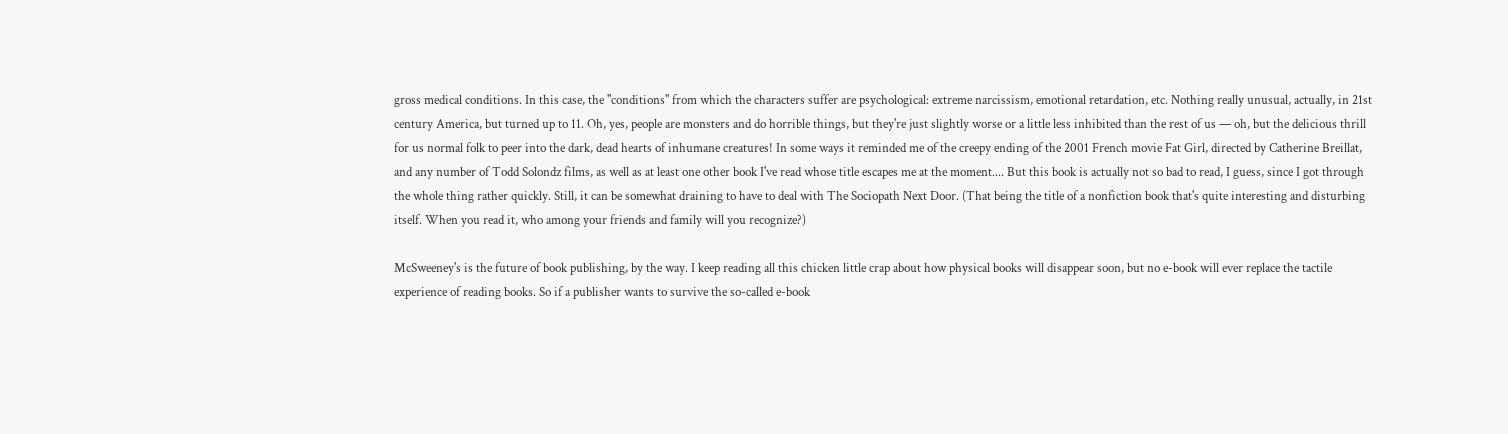gross medical conditions. In this case, the "conditions" from which the characters suffer are psychological: extreme narcissism, emotional retardation, etc. Nothing really unusual, actually, in 21st century America, but turned up to 11. Oh, yes, people are monsters and do horrible things, but they're just slightly worse or a little less inhibited than the rest of us — oh, but the delicious thrill for us normal folk to peer into the dark, dead hearts of inhumane creatures! In some ways it reminded me of the creepy ending of the 2001 French movie Fat Girl, directed by Catherine Breillat, and any number of Todd Solondz films, as well as at least one other book I've read whose title escapes me at the moment.... But this book is actually not so bad to read, I guess, since I got through the whole thing rather quickly. Still, it can be somewhat draining to have to deal with The Sociopath Next Door. (That being the title of a nonfiction book that's quite interesting and disturbing itself. When you read it, who among your friends and family will you recognize?)

McSweeney's is the future of book publishing, by the way. I keep reading all this chicken little crap about how physical books will disappear soon, but no e-book will ever replace the tactile experience of reading books. So if a publisher wants to survive the so-called e-book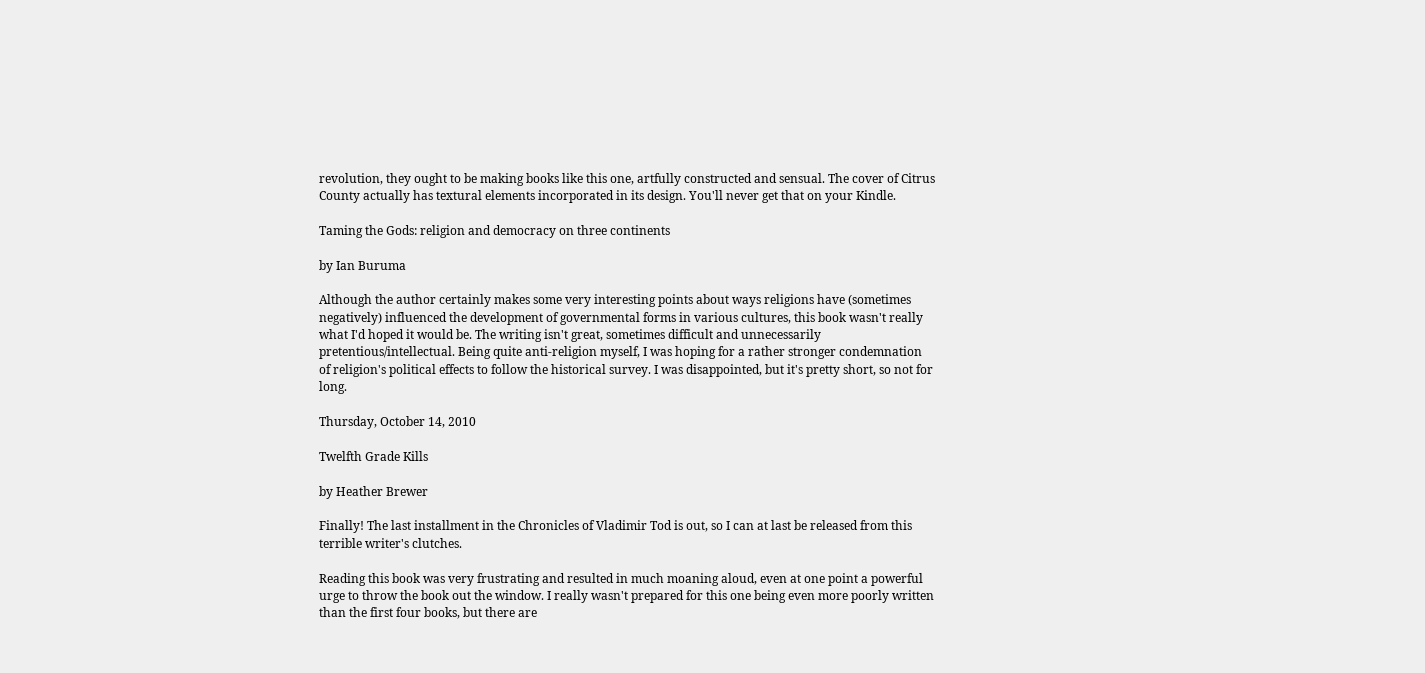revolution, they ought to be making books like this one, artfully constructed and sensual. The cover of Citrus County actually has textural elements incorporated in its design. You'll never get that on your Kindle.

Taming the Gods: religion and democracy on three continents

by Ian Buruma

Although the author certainly makes some very interesting points about ways religions have (sometimes negatively) influenced the development of governmental forms in various cultures, this book wasn't really what I'd hoped it would be. The writing isn't great, sometimes difficult and unnecessarily pretentious/intellectual. Being quite anti-religion myself, I was hoping for a rather stronger condemnation of religion's political effects to follow the historical survey. I was disappointed, but it's pretty short, so not for long.

Thursday, October 14, 2010

Twelfth Grade Kills

by Heather Brewer

Finally! The last installment in the Chronicles of Vladimir Tod is out, so I can at last be released from this terrible writer's clutches.

Reading this book was very frustrating and resulted in much moaning aloud, even at one point a powerful urge to throw the book out the window. I really wasn't prepared for this one being even more poorly written than the first four books, but there are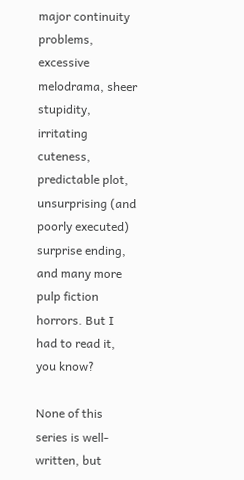major continuity problems, excessive melodrama, sheer stupidity, irritating cuteness, predictable plot, unsurprising (and poorly executed) surprise ending, and many more pulp fiction horrors. But I had to read it, you know?

None of this series is well-written, but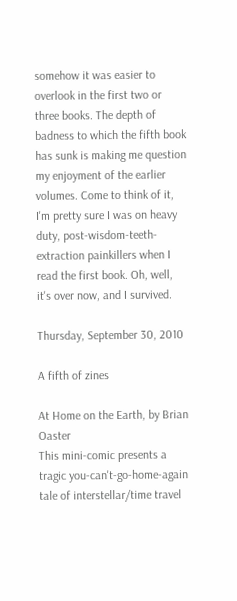somehow it was easier to overlook in the first two or three books. The depth of badness to which the fifth book has sunk is making me question my enjoyment of the earlier volumes. Come to think of it, I'm pretty sure I was on heavy duty, post-wisdom-teeth-extraction painkillers when I read the first book. Oh, well, it's over now, and I survived.

Thursday, September 30, 2010

A fifth of zines

At Home on the Earth, by Brian Oaster
This mini-comic presents a tragic you-can't-go-home-again tale of interstellar/time travel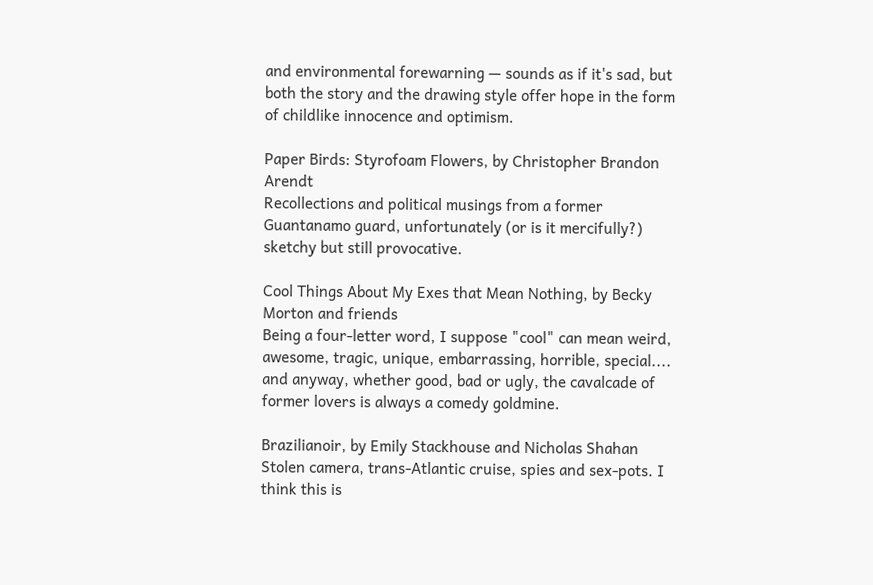and environmental forewarning — sounds as if it's sad, but both the story and the drawing style offer hope in the form of childlike innocence and optimism.

Paper Birds: Styrofoam Flowers, by Christopher Brandon Arendt
Recollections and political musings from a former Guantanamo guard, unfortunately (or is it mercifully?) sketchy but still provocative.

Cool Things About My Exes that Mean Nothing, by Becky Morton and friends
Being a four-letter word, I suppose "cool" can mean weird, awesome, tragic, unique, embarrassing, horrible, special.... and anyway, whether good, bad or ugly, the cavalcade of former lovers is always a comedy goldmine.

Brazilianoir, by Emily Stackhouse and Nicholas Shahan
Stolen camera, trans-Atlantic cruise, spies and sex-pots. I think this is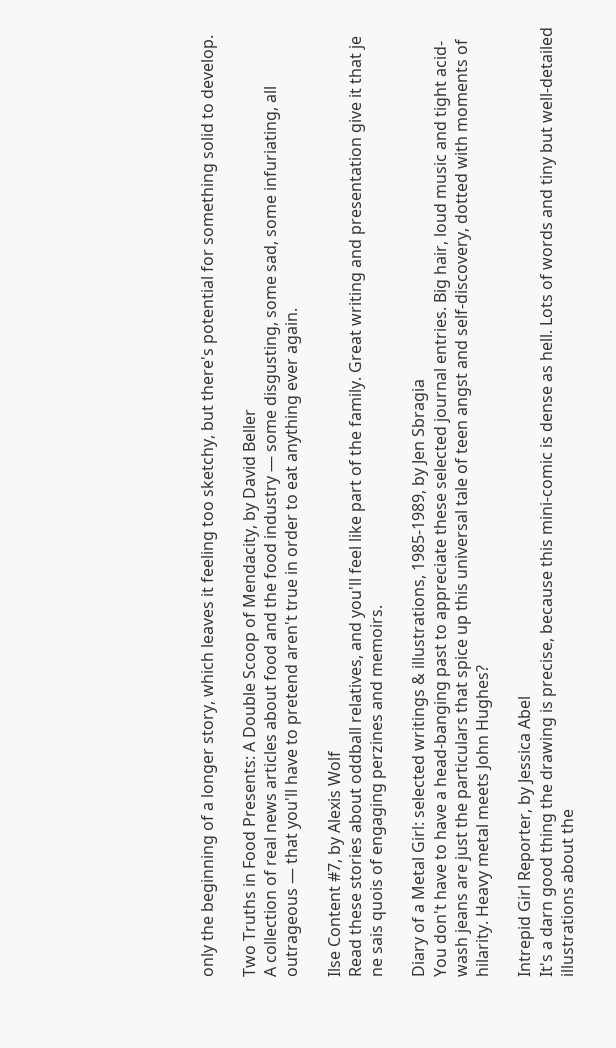only the beginning of a longer story, which leaves it feeling too sketchy, but there's potential for something solid to develop.

Two Truths in Food Presents: A Double Scoop of Mendacity, by David Beller
A collection of real news articles about food and the food industry — some disgusting, some sad, some infuriating, all outrageous — that you'll have to pretend aren't true in order to eat anything ever again.

Ilse Content #7, by Alexis Wolf
Read these stories about oddball relatives, and you'll feel like part of the family. Great writing and presentation give it that je ne sais quois of engaging perzines and memoirs.

Diary of a Metal Girl: selected writings & illustrations, 1985-1989, by Jen Sbragia
You don't have to have a head-banging past to appreciate these selected journal entries. Big hair, loud music and tight acid-wash jeans are just the particulars that spice up this universal tale of teen angst and self-discovery, dotted with moments of hilarity. Heavy metal meets John Hughes?

Intrepid Girl Reporter, by Jessica Abel
It's a darn good thing the drawing is precise, because this mini-comic is dense as hell. Lots of words and tiny but well-detailed illustrations about the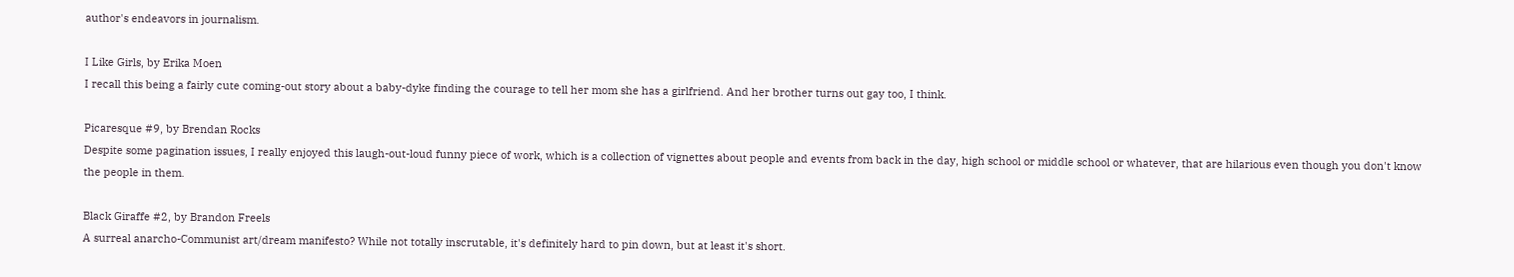author's endeavors in journalism.

I Like Girls, by Erika Moen
I recall this being a fairly cute coming-out story about a baby-dyke finding the courage to tell her mom she has a girlfriend. And her brother turns out gay too, I think.

Picaresque #9, by Brendan Rocks
Despite some pagination issues, I really enjoyed this laugh-out-loud funny piece of work, which is a collection of vignettes about people and events from back in the day, high school or middle school or whatever, that are hilarious even though you don't know the people in them.

Black Giraffe #2, by Brandon Freels
A surreal anarcho-Communist art/dream manifesto? While not totally inscrutable, it's definitely hard to pin down, but at least it's short.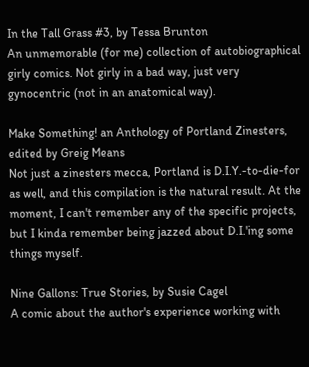In the Tall Grass #3, by Tessa Brunton
An unmemorable (for me) collection of autobiographical girly comics. Not girly in a bad way, just very gynocentric (not in an anatomical way).

Make Something! an Anthology of Portland Zinesters, edited by Greig Means
Not just a zinesters mecca, Portland is D.I.Y.-to-die-for as well, and this compilation is the natural result. At the moment, I can't remember any of the specific projects, but I kinda remember being jazzed about D.I.'ing some things myself.

Nine Gallons: True Stories, by Susie Cagel
A comic about the author's experience working with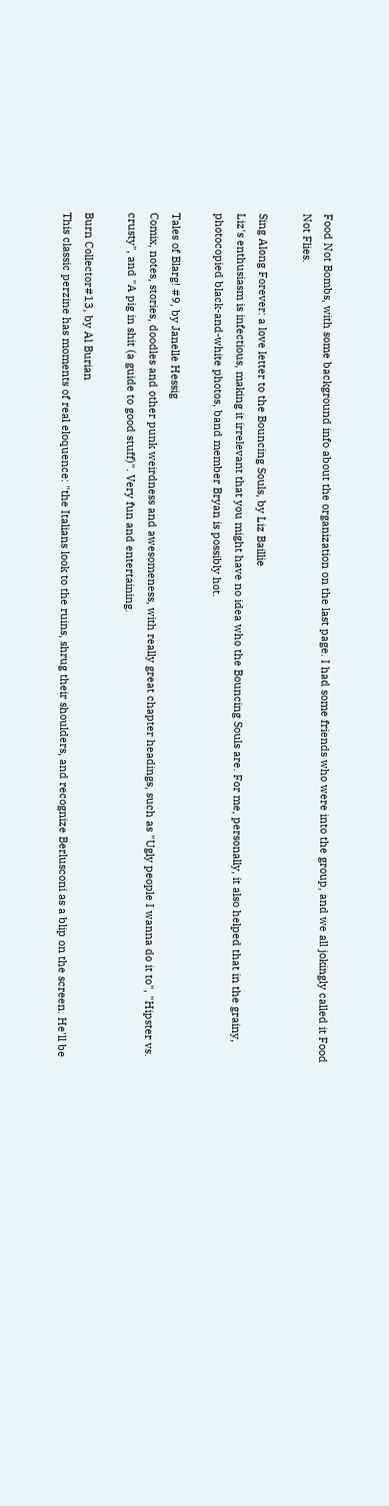Food Not Bombs, with some background info about the organization on the last page. I had some friends who were into the group, and we all jokingly called it Food Not Flies.

Sing Along Forever: a love letter to the Bouncing Souls, by Liz Baillie
Liz's enthusiasm is infectious, making it irrelevant that you might have no idea who the Bouncing Souls are. For me, personally, it also helped that in the grainy, photocopied black-and-white photos, band member Bryan is possibly hot.

Tales of Blarg! #9, by Janelle Hessig
Comix, notes, stories, doodles and other punk weirdness and awesomeness, with really great chapter headings, such as "Ugly people I wanna do it to", "Hipster vs. crusty", and "A pig in shit (a guide to good stuff)". Very fun and entertaining.

Burn Collector#13, by Al Burian
This classic perzine has moments of real eloquence: "the Italians look to the ruins, shrug their shoulders, and recognize Berlusconi as a blip on the screen. He'll be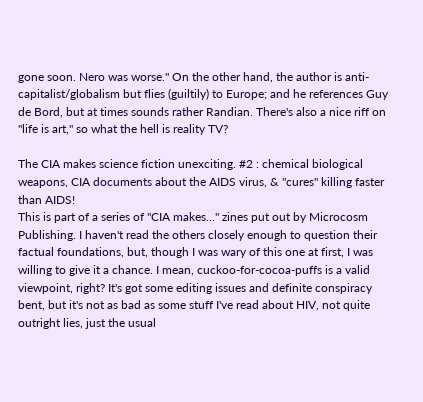gone soon. Nero was worse." On the other hand, the author is anti-capitalist/globalism but flies (guiltily) to Europe; and he references Guy de Bord, but at times sounds rather Randian. There's also a nice riff on "life is art," so what the hell is reality TV?

The CIA makes science fiction unexciting. #2 : chemical biological weapons, CIA documents about the AIDS virus, & "cures" killing faster than AIDS!
This is part of a series of "CIA makes..." zines put out by Microcosm Publishing. I haven't read the others closely enough to question their factual foundations, but, though I was wary of this one at first, I was willing to give it a chance. I mean, cuckoo-for-cocoa-puffs is a valid viewpoint, right? It's got some editing issues and definite conspiracy bent, but it's not as bad as some stuff I've read about HIV, not quite outright lies, just the usual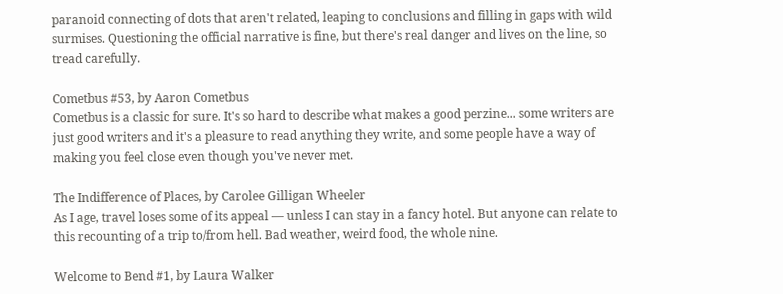paranoid connecting of dots that aren't related, leaping to conclusions and filling in gaps with wild surmises. Questioning the official narrative is fine, but there's real danger and lives on the line, so tread carefully.

Cometbus #53, by Aaron Cometbus
Cometbus is a classic for sure. It's so hard to describe what makes a good perzine... some writers are just good writers and it's a pleasure to read anything they write, and some people have a way of making you feel close even though you've never met.

The Indifference of Places, by Carolee Gilligan Wheeler
As I age, travel loses some of its appeal — unless I can stay in a fancy hotel. But anyone can relate to this recounting of a trip to/from hell. Bad weather, weird food, the whole nine.

Welcome to Bend #1, by Laura Walker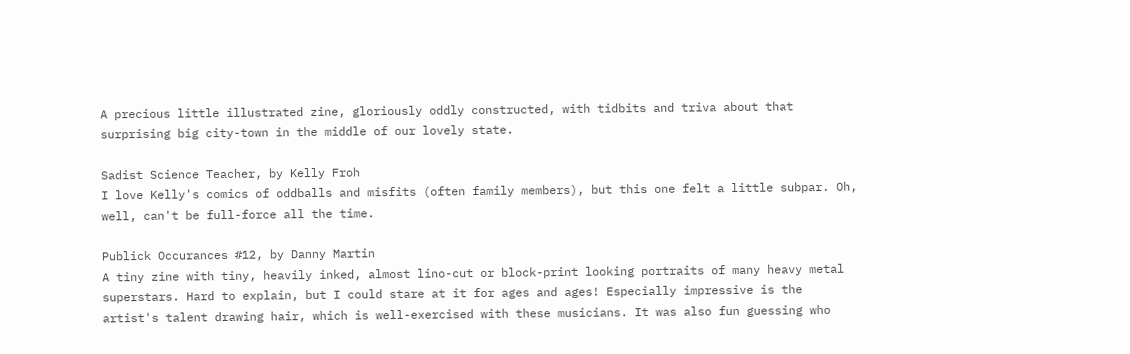A precious little illustrated zine, gloriously oddly constructed, with tidbits and triva about that surprising big city-town in the middle of our lovely state.

Sadist Science Teacher, by Kelly Froh
I love Kelly's comics of oddballs and misfits (often family members), but this one felt a little subpar. Oh, well, can't be full-force all the time.

Publick Occurances #12, by Danny Martin
A tiny zine with tiny, heavily inked, almost lino-cut or block-print looking portraits of many heavy metal superstars. Hard to explain, but I could stare at it for ages and ages! Especially impressive is the artist's talent drawing hair, which is well-exercised with these musicians. It was also fun guessing who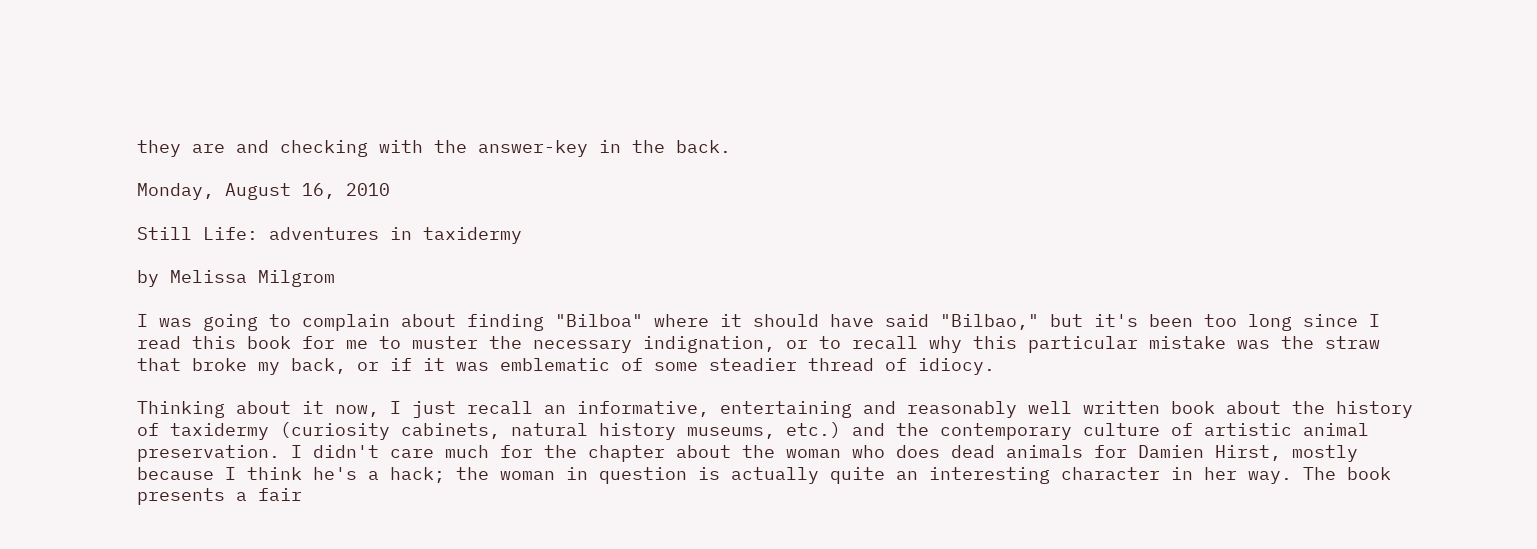they are and checking with the answer-key in the back.

Monday, August 16, 2010

Still Life: adventures in taxidermy

by Melissa Milgrom

I was going to complain about finding "Bilboa" where it should have said "Bilbao," but it's been too long since I read this book for me to muster the necessary indignation, or to recall why this particular mistake was the straw that broke my back, or if it was emblematic of some steadier thread of idiocy.

Thinking about it now, I just recall an informative, entertaining and reasonably well written book about the history of taxidermy (curiosity cabinets, natural history museums, etc.) and the contemporary culture of artistic animal preservation. I didn't care much for the chapter about the woman who does dead animals for Damien Hirst, mostly because I think he's a hack; the woman in question is actually quite an interesting character in her way. The book presents a fair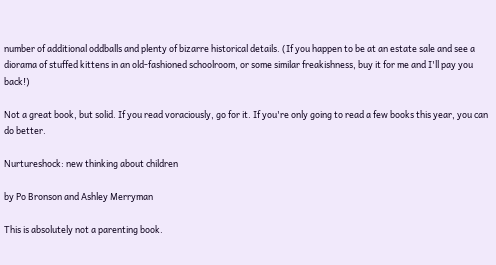number of additional oddballs and plenty of bizarre historical details. (If you happen to be at an estate sale and see a diorama of stuffed kittens in an old-fashioned schoolroom, or some similar freakishness, buy it for me and I'll pay you back!)

Not a great book, but solid. If you read voraciously, go for it. If you're only going to read a few books this year, you can do better.

Nurtureshock: new thinking about children

by Po Bronson and Ashley Merryman

This is absolutely not a parenting book.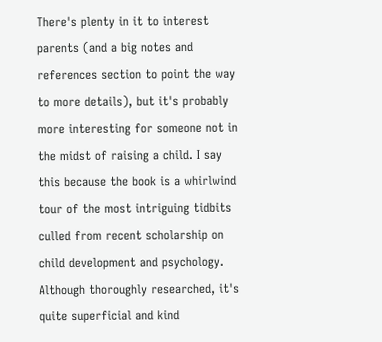There's plenty in it to interest parents (and a big notes and references section to point the way to more details), but it's probably more interesting for someone not in the midst of raising a child. I say this because the book is a whirlwind tour of the most intriguing tidbits culled from recent scholarship on child development and psychology. Although thoroughly researched, it's quite superficial and kind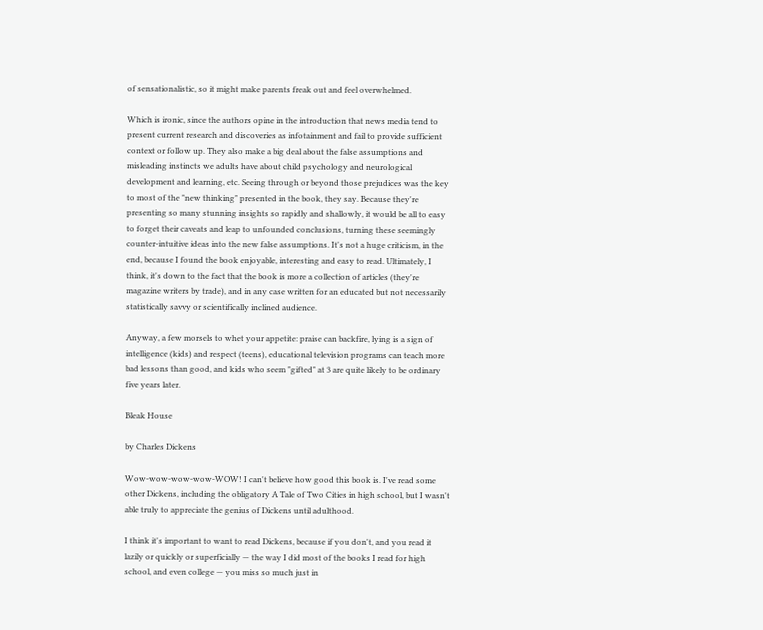of sensationalistic, so it might make parents freak out and feel overwhelmed.

Which is ironic, since the authors opine in the introduction that news media tend to present current research and discoveries as infotainment and fail to provide sufficient context or follow up. They also make a big deal about the false assumptions and misleading instincts we adults have about child psychology and neurological development and learning, etc. Seeing through or beyond those prejudices was the key to most of the "new thinking" presented in the book, they say. Because they're presenting so many stunning insights so rapidly and shallowly, it would be all to easy to forget their caveats and leap to unfounded conclusions, turning these seemingly counter-intuitive ideas into the new false assumptions. It's not a huge criticism, in the end, because I found the book enjoyable, interesting and easy to read. Ultimately, I think, it's down to the fact that the book is more a collection of articles (they're magazine writers by trade), and in any case written for an educated but not necessarily statistically savvy or scientifically inclined audience.

Anyway, a few morsels to whet your appetite: praise can backfire, lying is a sign of intelligence (kids) and respect (teens), educational television programs can teach more bad lessons than good, and kids who seem "gifted" at 3 are quite likely to be ordinary five years later.

Bleak House

by Charles Dickens

Wow-wow-wow-wow-WOW! I can't believe how good this book is. I've read some other Dickens, including the obligatory A Tale of Two Cities in high school, but I wasn't able truly to appreciate the genius of Dickens until adulthood.

I think it's important to want to read Dickens, because if you don't, and you read it lazily or quickly or superficially — the way I did most of the books I read for high school, and even college — you miss so much just in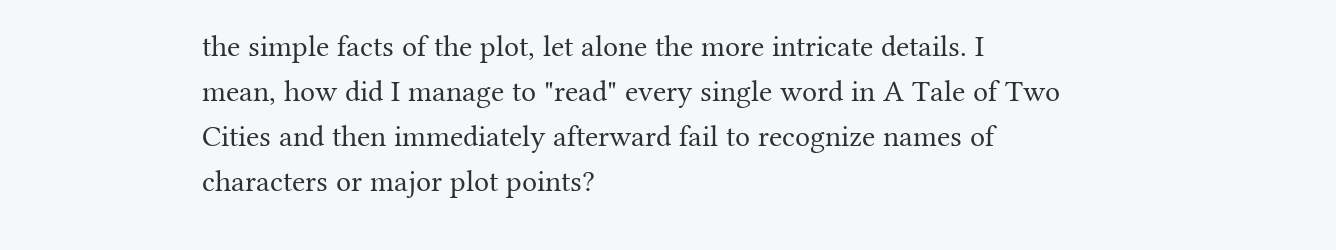the simple facts of the plot, let alone the more intricate details. I mean, how did I manage to "read" every single word in A Tale of Two Cities and then immediately afterward fail to recognize names of characters or major plot points?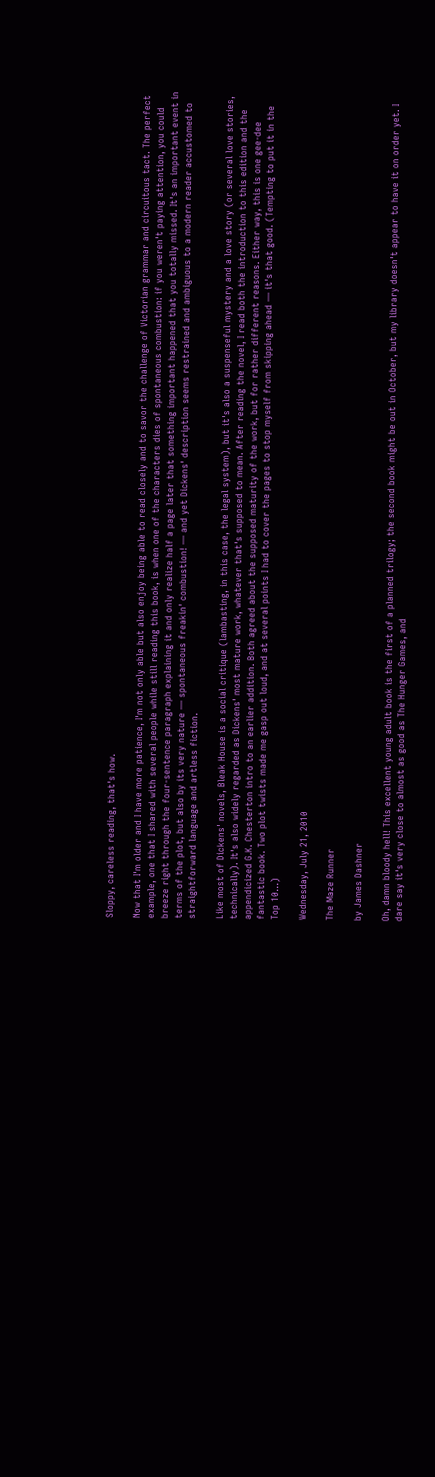Sloppy, careless reading, that's how.

Now that I'm older and I have more patience, I'm not only able but also enjoy being able to read closely and to savor the challenge of Victorian grammar and circuitous tact. The perfect example, one that I shared with several people while still reading this book, is when one of the characters dies of spontaneous combustion: if you weren't paying attention, you could breeze right through the four-sentence paragraph explaining it and only realize half a page later that something important happened that you totally missed. It's an important event in terms of the plot, but also by its very nature — spontaneous freakin' combustion! — and yet Dickens' description seems restrained and ambiguous to a modern reader accustomed to straightforward language and artless fiction.

Like most of Dickens' novels, Bleak House is a social critique (lambasting, in this case, the legal system), but it's also a suspenseful mystery and a love story (or several love stories, technically). It's also widely regarded as Dickens' most mature work, whatever that's supposed to mean. After reading the novel, I read both the introduction to this edition and the appendicized G.K. Chesterton intro to an earlier addition. Both agreed about the supposed maturity of the work, but for rather different reasons. Either way, this is one gee-dee fantastic book. Two plot twists made me gasp out loud, and at several points I had to cover the pages to stop myself from skipping ahead — it's that good. (Tempting to put it in the Top 10...)

Wednesday, July 21, 2010

The Maze Runner

by James Dashner

Oh, damn bloody hell! This excellent young adult book is the first of a planned trilogy; the second book might be out in October, but my library doesn't appear to have it on order yet. I dare say it's very close to almost as good as The Hunger Games, and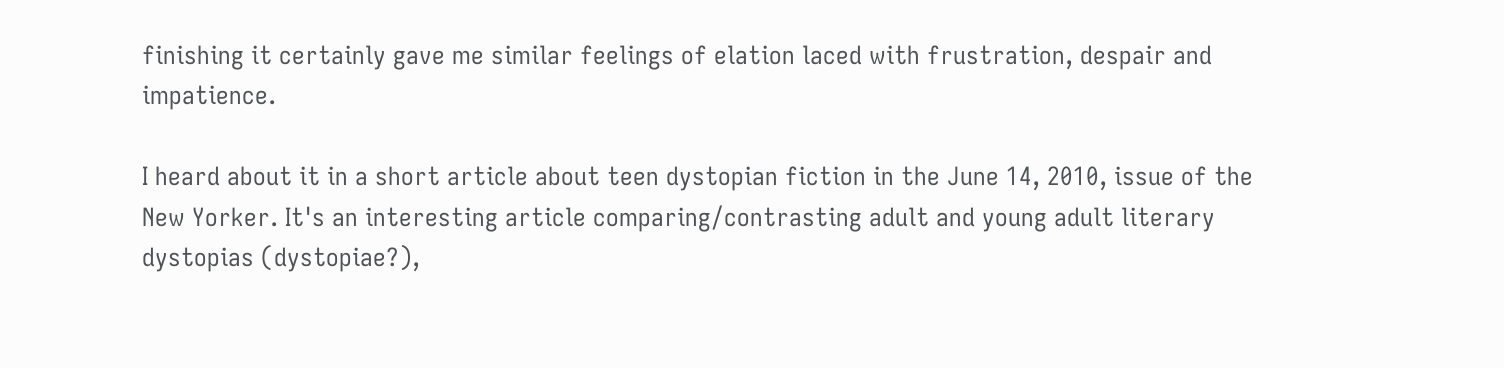finishing it certainly gave me similar feelings of elation laced with frustration, despair and impatience.

I heard about it in a short article about teen dystopian fiction in the June 14, 2010, issue of the New Yorker. It's an interesting article comparing/contrasting adult and young adult literary dystopias (dystopiae?),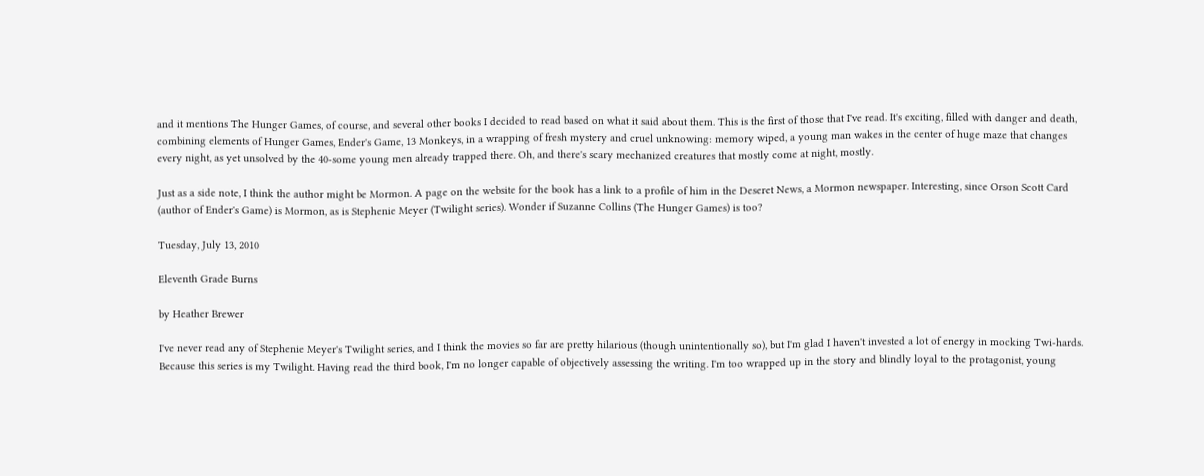and it mentions The Hunger Games, of course, and several other books I decided to read based on what it said about them. This is the first of those that I've read. It's exciting, filled with danger and death, combining elements of Hunger Games, Ender's Game, 13 Monkeys, in a wrapping of fresh mystery and cruel unknowing: memory wiped, a young man wakes in the center of huge maze that changes every night, as yet unsolved by the 40-some young men already trapped there. Oh, and there's scary mechanized creatures that mostly come at night, mostly.

Just as a side note, I think the author might be Mormon. A page on the website for the book has a link to a profile of him in the Deseret News, a Mormon newspaper. Interesting, since Orson Scott Card (author of Ender's Game) is Mormon, as is Stephenie Meyer (Twilight series). Wonder if Suzanne Collins (The Hunger Games) is too?

Tuesday, July 13, 2010

Eleventh Grade Burns

by Heather Brewer

I've never read any of Stephenie Meyer's Twilight series, and I think the movies so far are pretty hilarious (though unintentionally so), but I'm glad I haven't invested a lot of energy in mocking Twi-hards. Because this series is my Twilight. Having read the third book, I'm no longer capable of objectively assessing the writing. I'm too wrapped up in the story and blindly loyal to the protagonist, young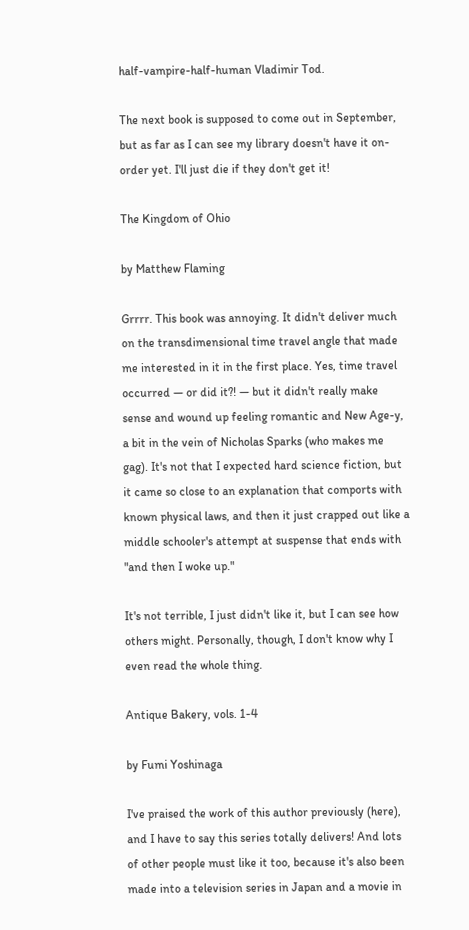half-vampire-half-human Vladimir Tod.

The next book is supposed to come out in September, but as far as I can see my library doesn't have it on-order yet. I'll just die if they don't get it!

The Kingdom of Ohio

by Matthew Flaming

Grrrr. This book was annoying. It didn't deliver much on the transdimensional time travel angle that made me interested in it in the first place. Yes, time travel occurred — or did it?! — but it didn't really make sense and wound up feeling romantic and New Age-y, a bit in the vein of Nicholas Sparks (who makes me gag). It's not that I expected hard science fiction, but it came so close to an explanation that comports with known physical laws, and then it just crapped out like a middle schooler's attempt at suspense that ends with "and then I woke up."

It's not terrible, I just didn't like it, but I can see how others might. Personally, though, I don't know why I even read the whole thing.

Antique Bakery, vols. 1-4

by Fumi Yoshinaga

I've praised the work of this author previously (here), and I have to say this series totally delivers! And lots of other people must like it too, because it's also been made into a television series in Japan and a movie in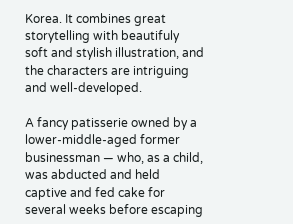Korea. It combines great storytelling with beautifuly soft and stylish illustration, and the characters are intriguing and well-developed.

A fancy patisserie owned by a lower-middle-aged former businessman — who, as a child, was abducted and held captive and fed cake for several weeks before escaping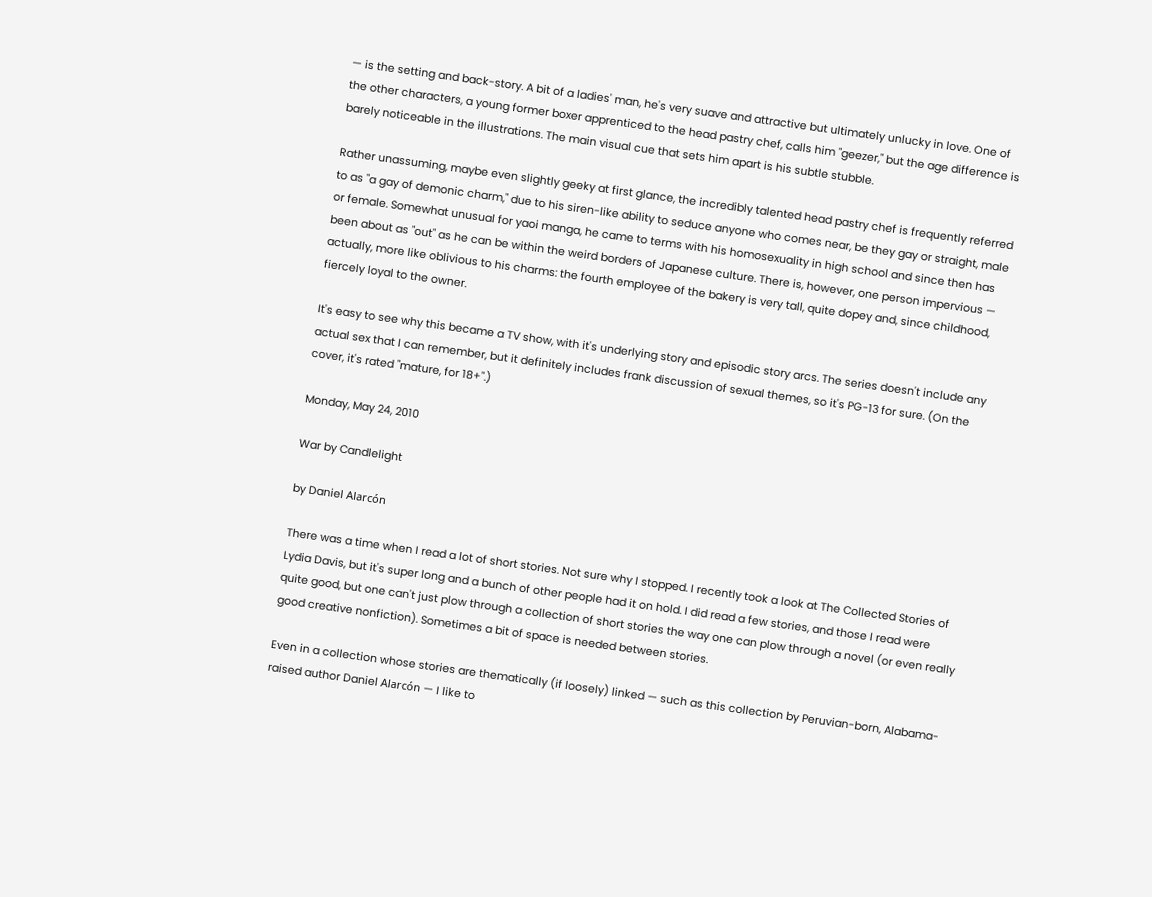— is the setting and back-story. A bit of a ladies' man, he's very suave and attractive but ultimately unlucky in love. One of the other characters, a young former boxer apprenticed to the head pastry chef, calls him "geezer," but the age difference is barely noticeable in the illustrations. The main visual cue that sets him apart is his subtle stubble.

Rather unassuming, maybe even slightly geeky at first glance, the incredibly talented head pastry chef is frequently referred to as "a gay of demonic charm," due to his siren-like ability to seduce anyone who comes near, be they gay or straight, male or female. Somewhat unusual for yaoi manga, he came to terms with his homosexuality in high school and since then has been about as "out" as he can be within the weird borders of Japanese culture. There is, however, one person impervious — actually, more like oblivious to his charms: the fourth employee of the bakery is very tall, quite dopey and, since childhood, fiercely loyal to the owner.

It's easy to see why this became a TV show, with it's underlying story and episodic story arcs. The series doesn't include any actual sex that I can remember, but it definitely includes frank discussion of sexual themes, so it's PG-13 for sure. (On the cover, it's rated "mature, for 18+".)

Monday, May 24, 2010

War by Candlelight

by Daniel Alarcón

There was a time when I read a lot of short stories. Not sure why I stopped. I recently took a look at The Collected Stories of Lydia Davis, but it's super long and a bunch of other people had it on hold. I did read a few stories, and those I read were quite good, but one can't just plow through a collection of short stories the way one can plow through a novel (or even really good creative nonfiction). Sometimes a bit of space is needed between stories.

Even in a collection whose stories are thematically (if loosely) linked — such as this collection by Peruvian-born, Alabama-raised author Daniel Alarcón — I like to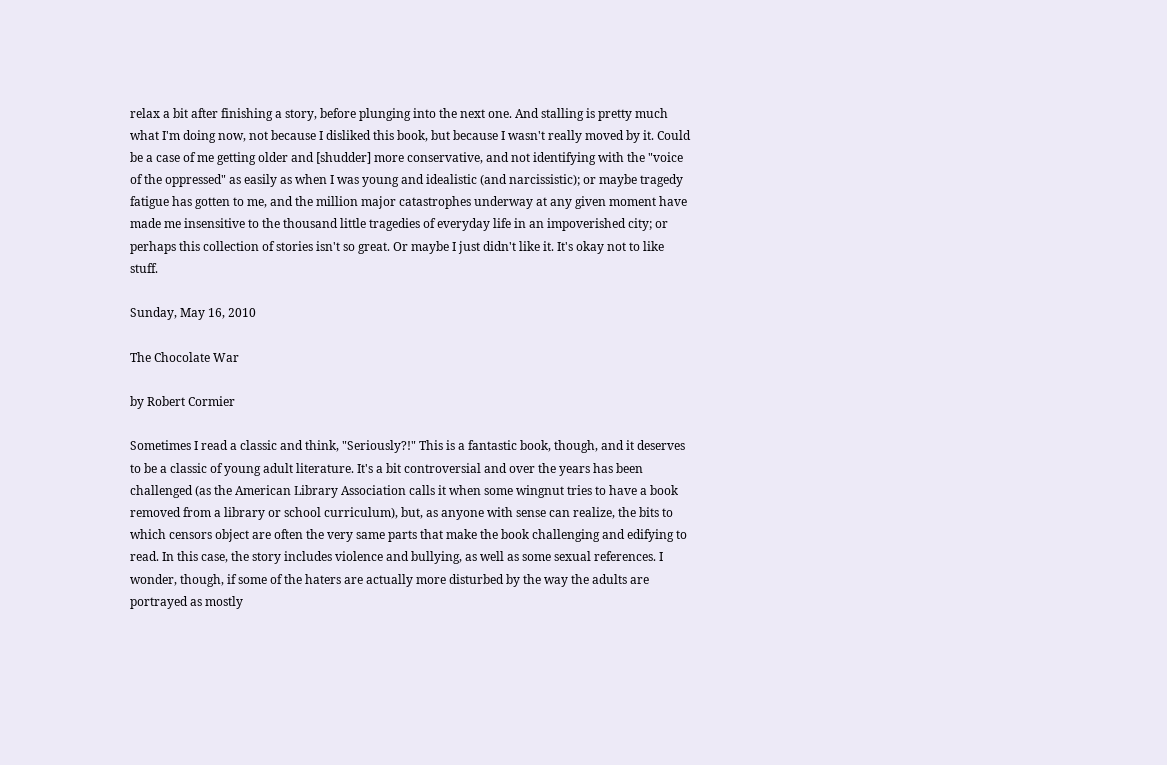relax a bit after finishing a story, before plunging into the next one. And stalling is pretty much what I'm doing now, not because I disliked this book, but because I wasn't really moved by it. Could be a case of me getting older and [shudder] more conservative, and not identifying with the "voice of the oppressed" as easily as when I was young and idealistic (and narcissistic); or maybe tragedy fatigue has gotten to me, and the million major catastrophes underway at any given moment have made me insensitive to the thousand little tragedies of everyday life in an impoverished city; or perhaps this collection of stories isn't so great. Or maybe I just didn't like it. It's okay not to like stuff.

Sunday, May 16, 2010

The Chocolate War

by Robert Cormier

Sometimes I read a classic and think, "Seriously?!" This is a fantastic book, though, and it deserves to be a classic of young adult literature. It's a bit controversial and over the years has been challenged (as the American Library Association calls it when some wingnut tries to have a book removed from a library or school curriculum), but, as anyone with sense can realize, the bits to which censors object are often the very same parts that make the book challenging and edifying to read. In this case, the story includes violence and bullying, as well as some sexual references. I wonder, though, if some of the haters are actually more disturbed by the way the adults are portrayed as mostly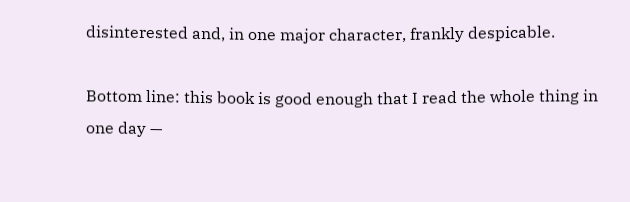disinterested and, in one major character, frankly despicable.

Bottom line: this book is good enough that I read the whole thing in one day —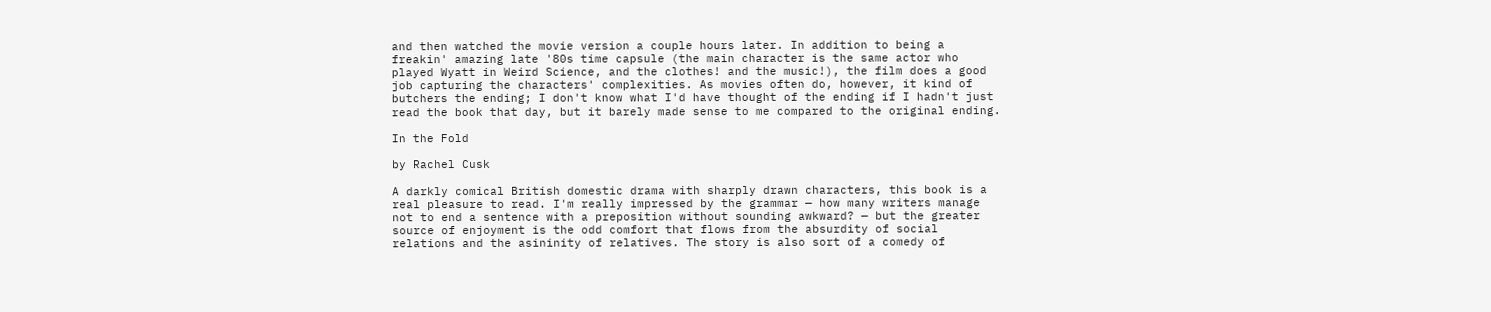and then watched the movie version a couple hours later. In addition to being a freakin' amazing late '80s time capsule (the main character is the same actor who played Wyatt in Weird Science, and the clothes! and the music!), the film does a good job capturing the characters' complexities. As movies often do, however, it kind of butchers the ending; I don't know what I'd have thought of the ending if I hadn't just read the book that day, but it barely made sense to me compared to the original ending.

In the Fold

by Rachel Cusk

A darkly comical British domestic drama with sharply drawn characters, this book is a real pleasure to read. I'm really impressed by the grammar — how many writers manage not to end a sentence with a preposition without sounding awkward? — but the greater source of enjoyment is the odd comfort that flows from the absurdity of social relations and the asininity of relatives. The story is also sort of a comedy of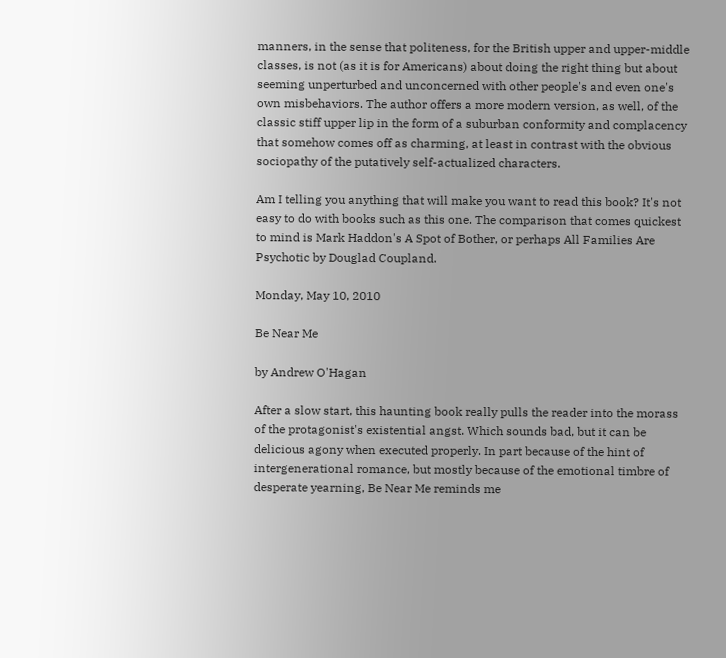manners, in the sense that politeness, for the British upper and upper-middle classes, is not (as it is for Americans) about doing the right thing but about seeming unperturbed and unconcerned with other people's and even one's own misbehaviors. The author offers a more modern version, as well, of the classic stiff upper lip in the form of a suburban conformity and complacency that somehow comes off as charming, at least in contrast with the obvious sociopathy of the putatively self-actualized characters.

Am I telling you anything that will make you want to read this book? It's not easy to do with books such as this one. The comparison that comes quickest to mind is Mark Haddon's A Spot of Bother, or perhaps All Families Are Psychotic by Douglad Coupland.

Monday, May 10, 2010

Be Near Me

by Andrew O'Hagan

After a slow start, this haunting book really pulls the reader into the morass of the protagonist's existential angst. Which sounds bad, but it can be delicious agony when executed properly. In part because of the hint of intergenerational romance, but mostly because of the emotional timbre of desperate yearning, Be Near Me reminds me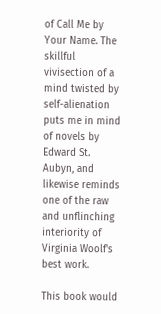of Call Me by Your Name. The skillful vivisection of a mind twisted by self-alienation puts me in mind of novels by Edward St. Aubyn, and likewise reminds one of the raw and unflinching interiority of Virginia Woolf's best work.

This book would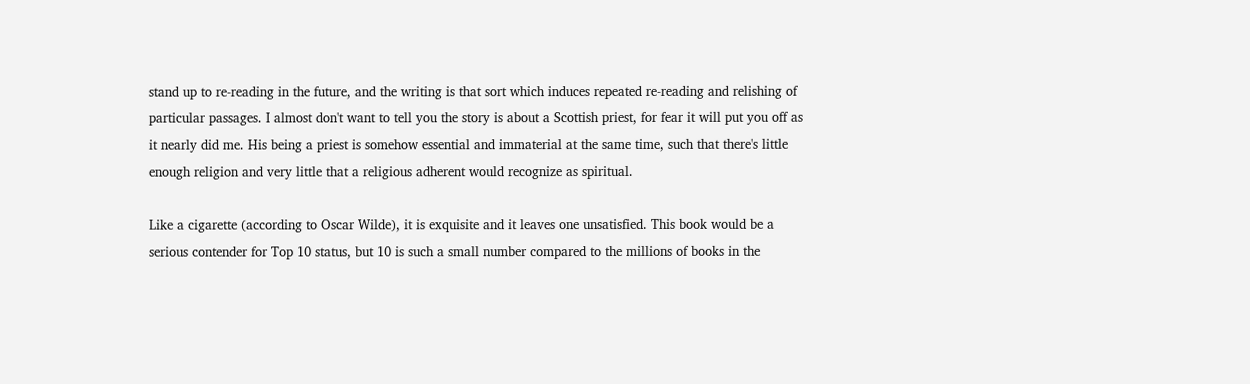stand up to re-reading in the future, and the writing is that sort which induces repeated re-reading and relishing of particular passages. I almost don't want to tell you the story is about a Scottish priest, for fear it will put you off as it nearly did me. His being a priest is somehow essential and immaterial at the same time, such that there's little enough religion and very little that a religious adherent would recognize as spiritual.

Like a cigarette (according to Oscar Wilde), it is exquisite and it leaves one unsatisfied. This book would be a serious contender for Top 10 status, but 10 is such a small number compared to the millions of books in the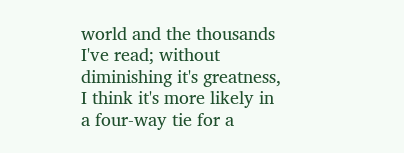world and the thousands I've read; without diminishing it's greatness, I think it's more likely in a four-way tie for a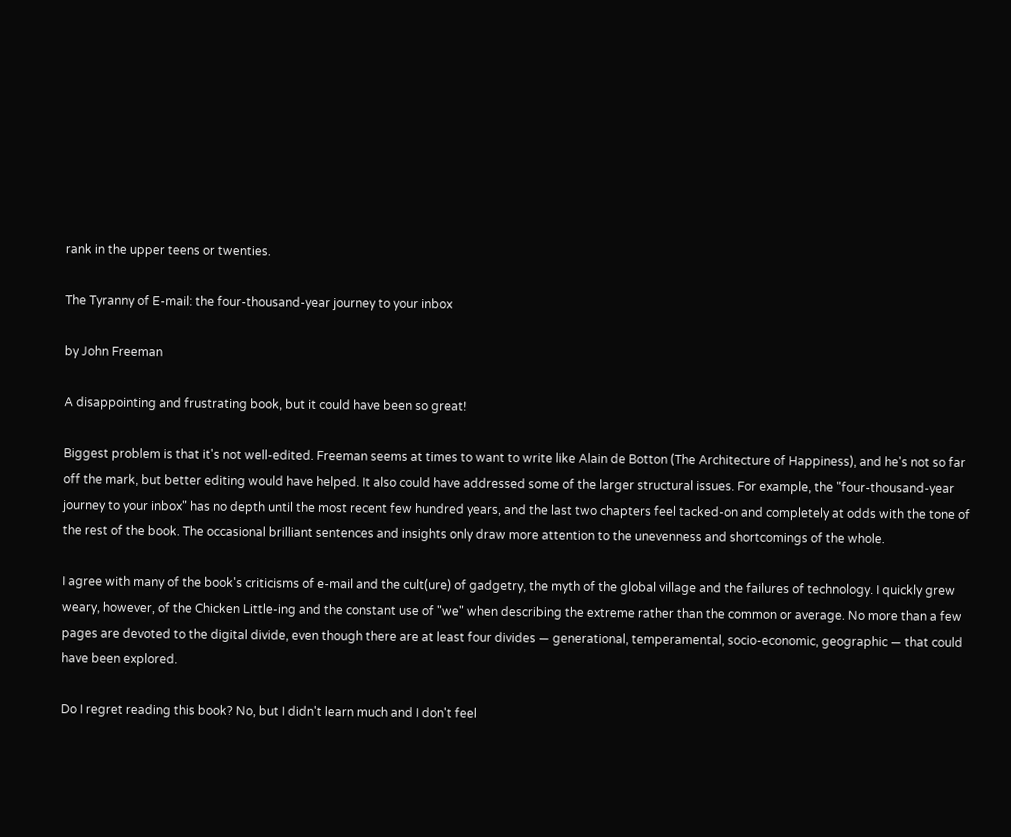rank in the upper teens or twenties.

The Tyranny of E-mail: the four-thousand-year journey to your inbox

by John Freeman

A disappointing and frustrating book, but it could have been so great!

Biggest problem is that it's not well-edited. Freeman seems at times to want to write like Alain de Botton (The Architecture of Happiness), and he's not so far off the mark, but better editing would have helped. It also could have addressed some of the larger structural issues. For example, the "four-thousand-year journey to your inbox" has no depth until the most recent few hundred years, and the last two chapters feel tacked-on and completely at odds with the tone of the rest of the book. The occasional brilliant sentences and insights only draw more attention to the unevenness and shortcomings of the whole.

I agree with many of the book's criticisms of e-mail and the cult(ure) of gadgetry, the myth of the global village and the failures of technology. I quickly grew weary, however, of the Chicken Little-ing and the constant use of "we" when describing the extreme rather than the common or average. No more than a few pages are devoted to the digital divide, even though there are at least four divides — generational, temperamental, socio-economic, geographic — that could have been explored.

Do I regret reading this book? No, but I didn't learn much and I don't feel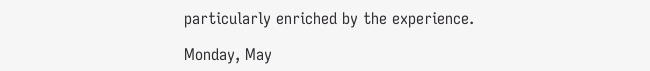particularly enriched by the experience.

Monday, May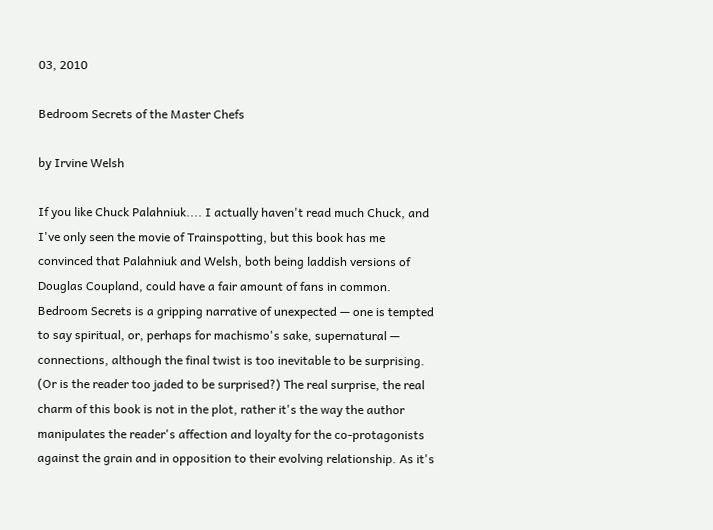03, 2010

Bedroom Secrets of the Master Chefs

by Irvine Welsh

If you like Chuck Palahniuk.... I actually haven't read much Chuck, and I've only seen the movie of Trainspotting, but this book has me convinced that Palahniuk and Welsh, both being laddish versions of Douglas Coupland, could have a fair amount of fans in common. Bedroom Secrets is a gripping narrative of unexpected — one is tempted to say spiritual, or, perhaps for machismo's sake, supernatural — connections, although the final twist is too inevitable to be surprising. (Or is the reader too jaded to be surprised?) The real surprise, the real charm of this book is not in the plot, rather it's the way the author manipulates the reader's affection and loyalty for the co-protagonists against the grain and in opposition to their evolving relationship. As it's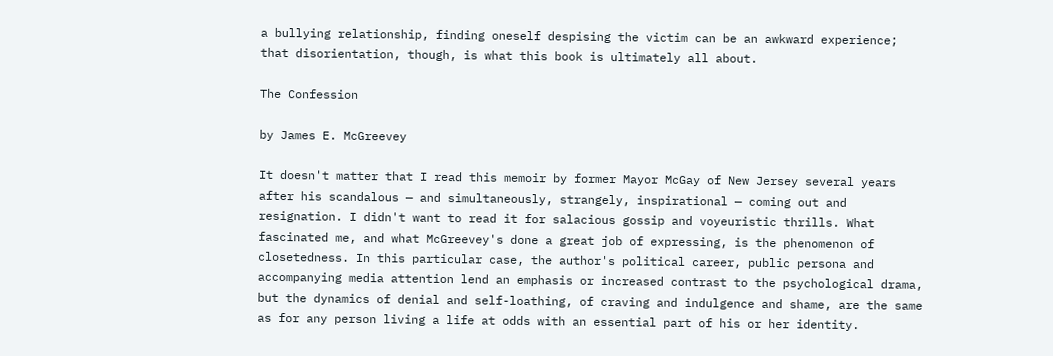a bullying relationship, finding oneself despising the victim can be an awkward experience; that disorientation, though, is what this book is ultimately all about.

The Confession

by James E. McGreevey

It doesn't matter that I read this memoir by former Mayor McGay of New Jersey several years after his scandalous — and simultaneously, strangely, inspirational — coming out and resignation. I didn't want to read it for salacious gossip and voyeuristic thrills. What fascinated me, and what McGreevey's done a great job of expressing, is the phenomenon of closetedness. In this particular case, the author's political career, public persona and accompanying media attention lend an emphasis or increased contrast to the psychological drama, but the dynamics of denial and self-loathing, of craving and indulgence and shame, are the same as for any person living a life at odds with an essential part of his or her identity.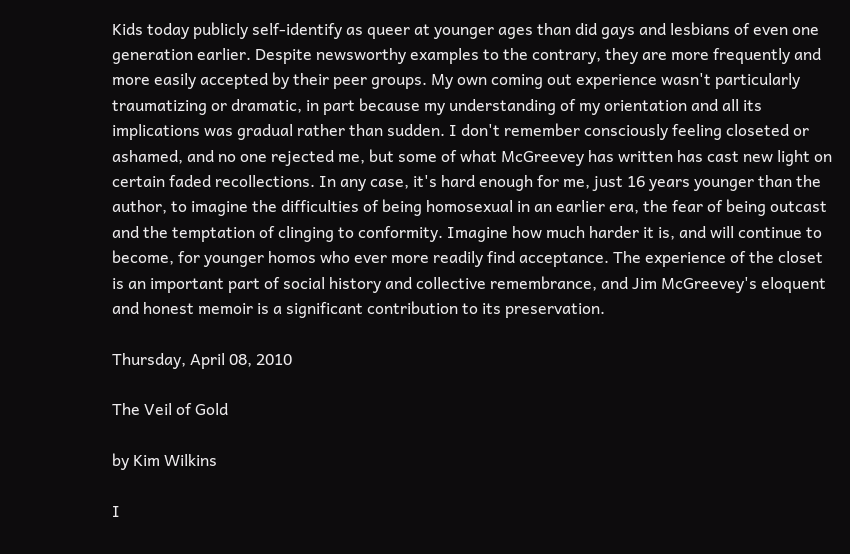Kids today publicly self-identify as queer at younger ages than did gays and lesbians of even one generation earlier. Despite newsworthy examples to the contrary, they are more frequently and more easily accepted by their peer groups. My own coming out experience wasn't particularly traumatizing or dramatic, in part because my understanding of my orientation and all its implications was gradual rather than sudden. I don't remember consciously feeling closeted or ashamed, and no one rejected me, but some of what McGreevey has written has cast new light on certain faded recollections. In any case, it's hard enough for me, just 16 years younger than the author, to imagine the difficulties of being homosexual in an earlier era, the fear of being outcast and the temptation of clinging to conformity. Imagine how much harder it is, and will continue to become, for younger homos who ever more readily find acceptance. The experience of the closet is an important part of social history and collective remembrance, and Jim McGreevey's eloquent and honest memoir is a significant contribution to its preservation.

Thursday, April 08, 2010

The Veil of Gold

by Kim Wilkins

I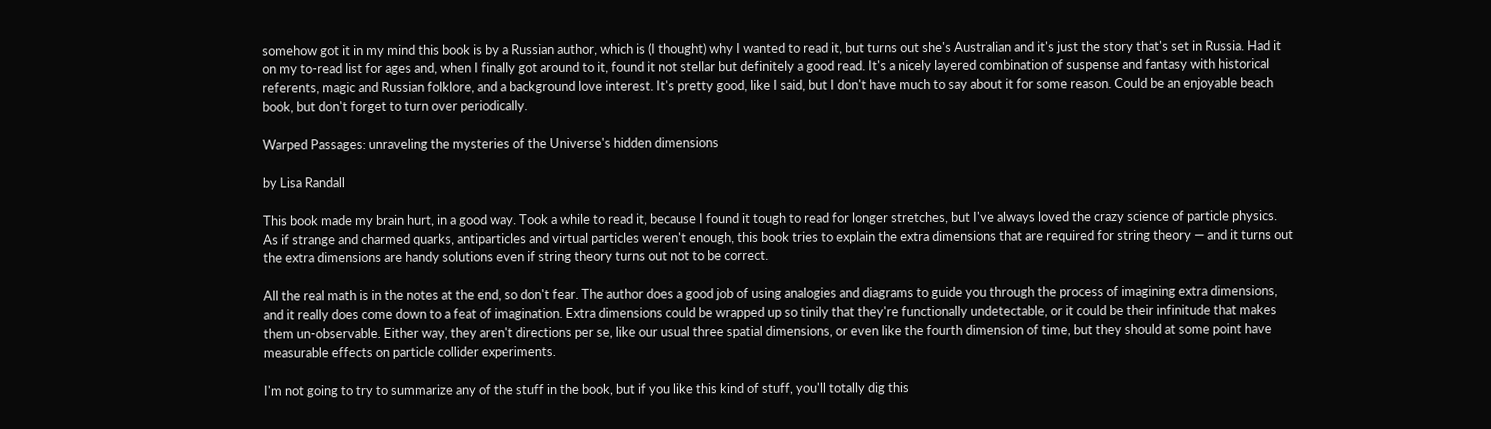somehow got it in my mind this book is by a Russian author, which is (I thought) why I wanted to read it, but turns out she's Australian and it's just the story that's set in Russia. Had it on my to-read list for ages and, when I finally got around to it, found it not stellar but definitely a good read. It's a nicely layered combination of suspense and fantasy with historical referents, magic and Russian folklore, and a background love interest. It's pretty good, like I said, but I don't have much to say about it for some reason. Could be an enjoyable beach book, but don't forget to turn over periodically.

Warped Passages: unraveling the mysteries of the Universe's hidden dimensions

by Lisa Randall

This book made my brain hurt, in a good way. Took a while to read it, because I found it tough to read for longer stretches, but I've always loved the crazy science of particle physics. As if strange and charmed quarks, antiparticles and virtual particles weren't enough, this book tries to explain the extra dimensions that are required for string theory — and it turns out the extra dimensions are handy solutions even if string theory turns out not to be correct.

All the real math is in the notes at the end, so don't fear. The author does a good job of using analogies and diagrams to guide you through the process of imagining extra dimensions, and it really does come down to a feat of imagination. Extra dimensions could be wrapped up so tinily that they're functionally undetectable, or it could be their infinitude that makes them un-observable. Either way, they aren't directions per se, like our usual three spatial dimensions, or even like the fourth dimension of time, but they should at some point have measurable effects on particle collider experiments.

I'm not going to try to summarize any of the stuff in the book, but if you like this kind of stuff, you'll totally dig this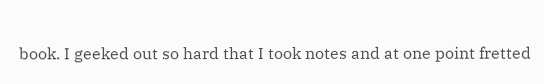book. I geeked out so hard that I took notes and at one point fretted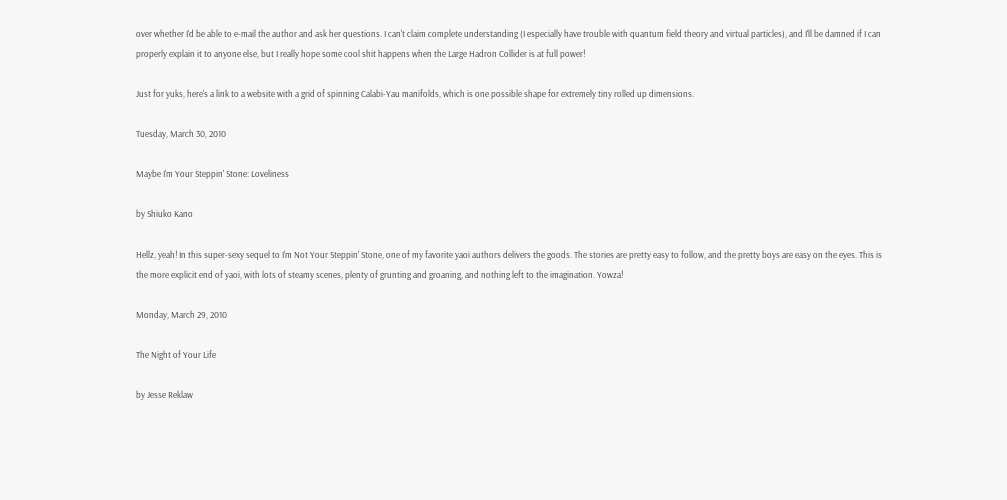over whether I'd be able to e-mail the author and ask her questions. I can't claim complete understanding (I especially have trouble with quantum field theory and virtual particles), and I'll be damned if I can properly explain it to anyone else, but I really hope some cool shit happens when the Large Hadron Collider is at full power!

Just for yuks, here's a link to a website with a grid of spinning Calabi-Yau manifolds, which is one possible shape for extremely tiny rolled up dimensions.

Tuesday, March 30, 2010

Maybe I'm Your Steppin' Stone: Loveliness

by Shiuko Kano

Hellz, yeah! In this super-sexy sequel to I'm Not Your Steppin' Stone, one of my favorite yaoi authors delivers the goods. The stories are pretty easy to follow, and the pretty boys are easy on the eyes. This is the more explicit end of yaoi, with lots of steamy scenes, plenty of grunting and groaning, and nothing left to the imagination. Yowza!

Monday, March 29, 2010

The Night of Your Life

by Jesse Reklaw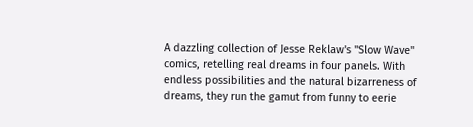A dazzling collection of Jesse Reklaw's "Slow Wave" comics, retelling real dreams in four panels. With endless possibilities and the natural bizarreness of dreams, they run the gamut from funny to eerie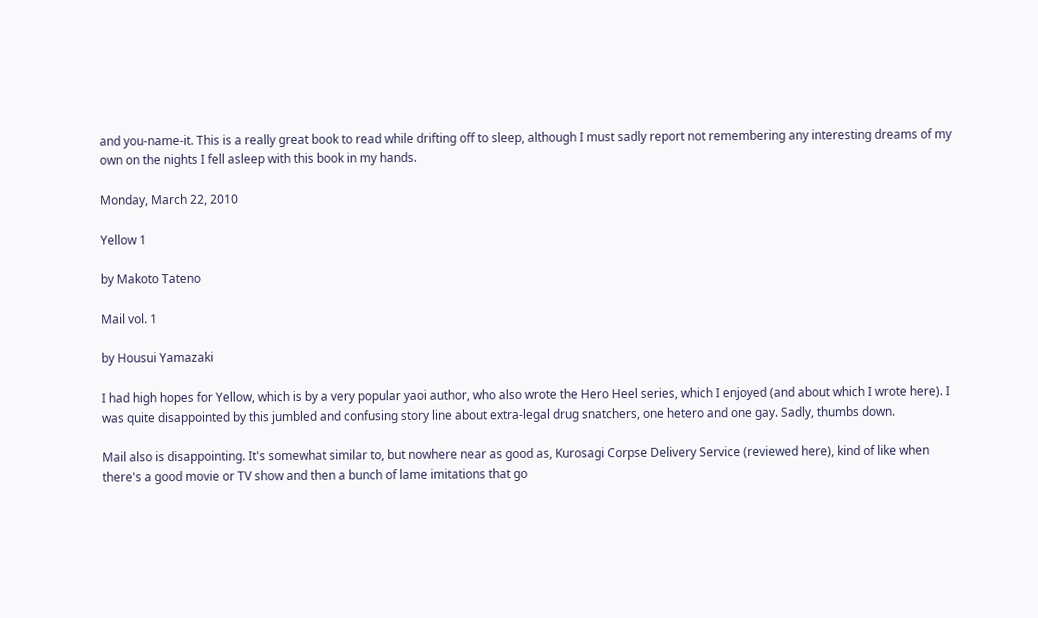and you-name-it. This is a really great book to read while drifting off to sleep, although I must sadly report not remembering any interesting dreams of my own on the nights I fell asleep with this book in my hands.

Monday, March 22, 2010

Yellow 1

by Makoto Tateno

Mail vol. 1

by Housui Yamazaki

I had high hopes for Yellow, which is by a very popular yaoi author, who also wrote the Hero Heel series, which I enjoyed (and about which I wrote here). I was quite disappointed by this jumbled and confusing story line about extra-legal drug snatchers, one hetero and one gay. Sadly, thumbs down.

Mail also is disappointing. It's somewhat similar to, but nowhere near as good as, Kurosagi Corpse Delivery Service (reviewed here), kind of like when there's a good movie or TV show and then a bunch of lame imitations that go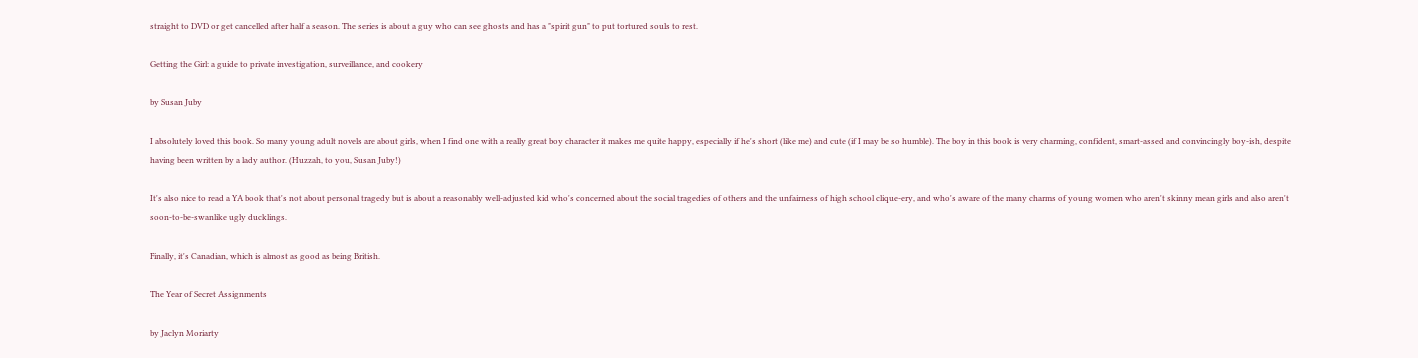straight to DVD or get cancelled after half a season. The series is about a guy who can see ghosts and has a "spirit gun" to put tortured souls to rest.

Getting the Girl: a guide to private investigation, surveillance, and cookery

by Susan Juby

I absolutely loved this book. So many young adult novels are about girls, when I find one with a really great boy character it makes me quite happy, especially if he's short (like me) and cute (if I may be so humble). The boy in this book is very charming, confident, smart-assed and convincingly boy-ish, despite having been written by a lady author. (Huzzah, to you, Susan Juby!)

It's also nice to read a YA book that's not about personal tragedy but is about a reasonably well-adjusted kid who's concerned about the social tragedies of others and the unfairness of high school clique-ery, and who's aware of the many charms of young women who aren't skinny mean girls and also aren't soon-to-be-swanlike ugly ducklings.

Finally, it's Canadian, which is almost as good as being British.

The Year of Secret Assignments

by Jaclyn Moriarty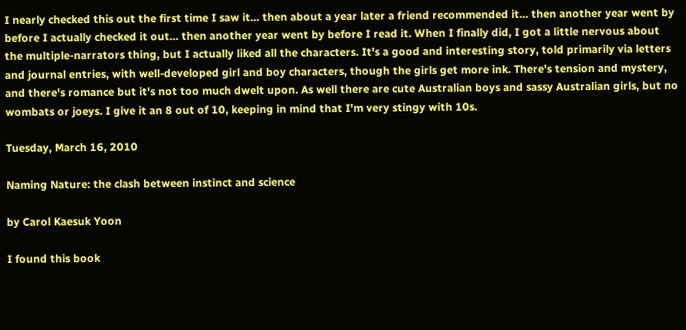I nearly checked this out the first time I saw it... then about a year later a friend recommended it... then another year went by before I actually checked it out... then another year went by before I read it. When I finally did, I got a little nervous about the multiple-narrators thing, but I actually liked all the characters. It's a good and interesting story, told primarily via letters and journal entries, with well-developed girl and boy characters, though the girls get more ink. There's tension and mystery, and there's romance but it's not too much dwelt upon. As well there are cute Australian boys and sassy Australian girls, but no wombats or joeys. I give it an 8 out of 10, keeping in mind that I'm very stingy with 10s.

Tuesday, March 16, 2010

Naming Nature: the clash between instinct and science

by Carol Kaesuk Yoon

I found this book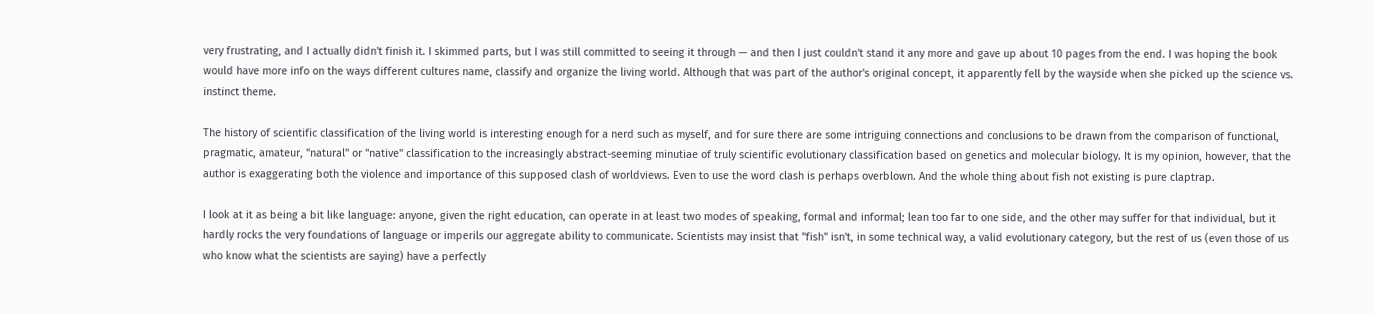very frustrating, and I actually didn't finish it. I skimmed parts, but I was still committed to seeing it through — and then I just couldn't stand it any more and gave up about 10 pages from the end. I was hoping the book would have more info on the ways different cultures name, classify and organize the living world. Although that was part of the author's original concept, it apparently fell by the wayside when she picked up the science vs. instinct theme.

The history of scientific classification of the living world is interesting enough for a nerd such as myself, and for sure there are some intriguing connections and conclusions to be drawn from the comparison of functional, pragmatic, amateur, "natural" or "native" classification to the increasingly abstract-seeming minutiae of truly scientific evolutionary classification based on genetics and molecular biology. It is my opinion, however, that the author is exaggerating both the violence and importance of this supposed clash of worldviews. Even to use the word clash is perhaps overblown. And the whole thing about fish not existing is pure claptrap.

I look at it as being a bit like language: anyone, given the right education, can operate in at least two modes of speaking, formal and informal; lean too far to one side, and the other may suffer for that individual, but it hardly rocks the very foundations of language or imperils our aggregate ability to communicate. Scientists may insist that "fish" isn't, in some technical way, a valid evolutionary category, but the rest of us (even those of us who know what the scientists are saying) have a perfectly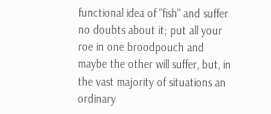functional idea of "fish" and suffer no doubts about it; put all your roe in one broodpouch and maybe the other will suffer, but, in the vast majority of situations an ordinary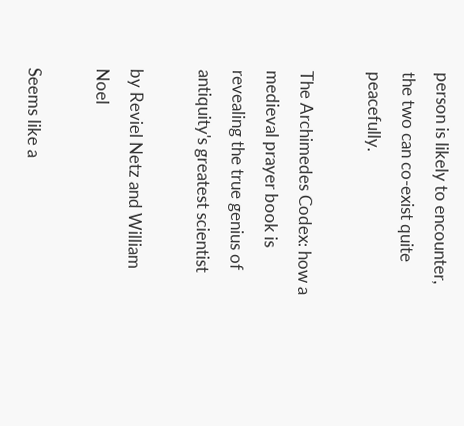person is likely to encounter, the two can co-exist quite peacefully.

The Archimedes Codex: how a medieval prayer book is revealing the true genius of antiquity's greatest scientist

by Reviel Netz and William Noel

Seems like a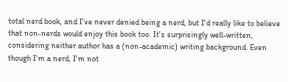total nerd book, and I've never denied being a nerd, but I'd really like to believe that non-nerds would enjoy this book too. It's surprisingly well-written, considering neither author has a (non-academic) writing background. Even though I'm a nerd, I'm not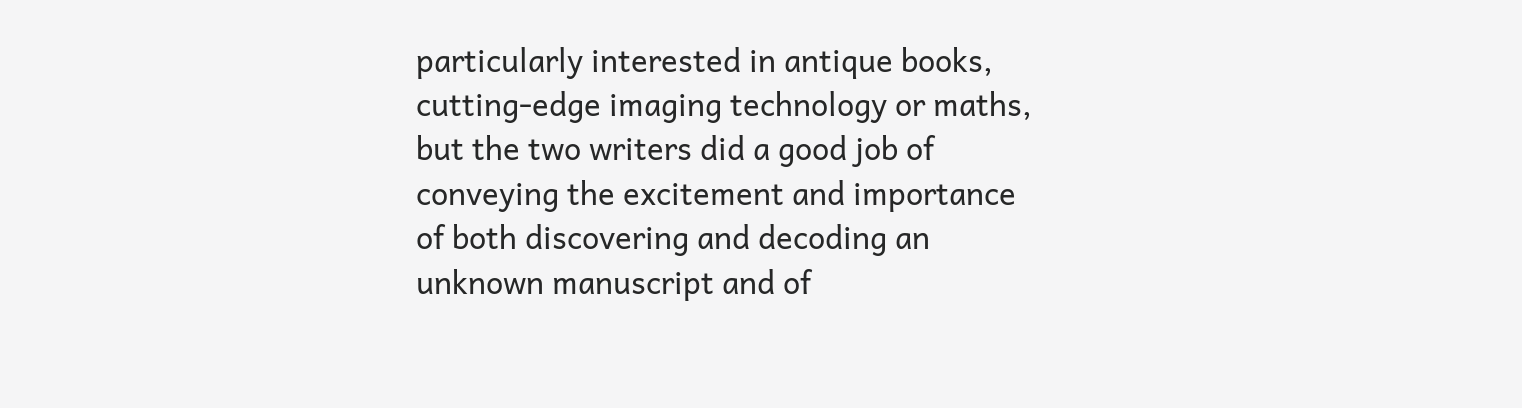particularly interested in antique books, cutting-edge imaging technology or maths, but the two writers did a good job of conveying the excitement and importance of both discovering and decoding an unknown manuscript and of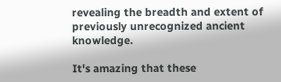revealing the breadth and extent of previously unrecognized ancient knowledge.

It's amazing that these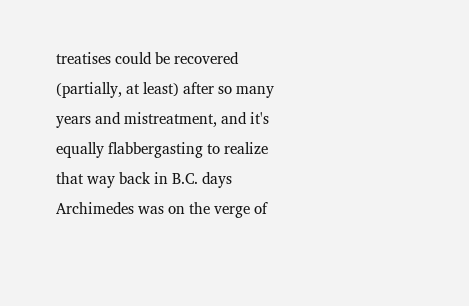treatises could be recovered (partially, at least) after so many years and mistreatment, and it's equally flabbergasting to realize that way back in B.C. days Archimedes was on the verge of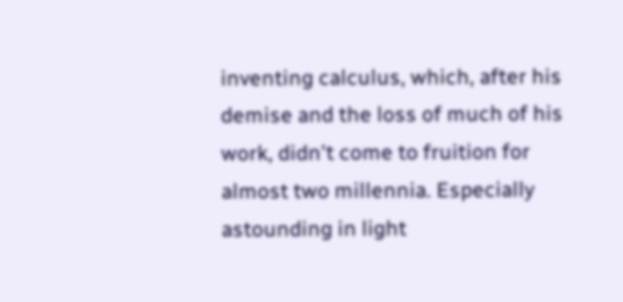inventing calculus, which, after his demise and the loss of much of his work, didn't come to fruition for almost two millennia. Especially astounding in light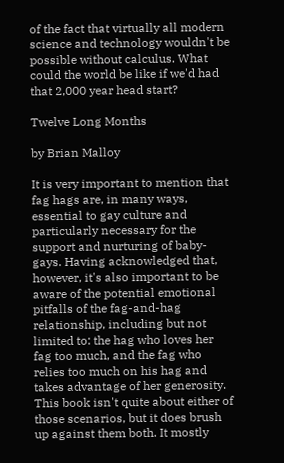of the fact that virtually all modern science and technology wouldn't be possible without calculus. What could the world be like if we'd had that 2,000 year head start?

Twelve Long Months

by Brian Malloy

It is very important to mention that fag hags are, in many ways, essential to gay culture and particularly necessary for the support and nurturing of baby-gays. Having acknowledged that, however, it's also important to be aware of the potential emotional pitfalls of the fag-and-hag relationship, including but not limited to: the hag who loves her fag too much, and the fag who relies too much on his hag and takes advantage of her generosity. This book isn't quite about either of those scenarios, but it does brush up against them both. It mostly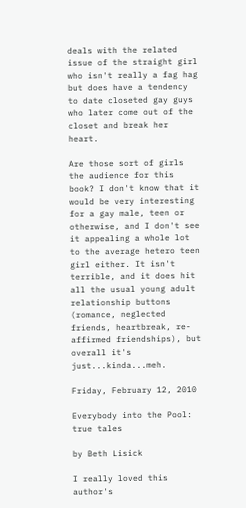deals with the related issue of the straight girl who isn't really a fag hag but does have a tendency to date closeted gay guys who later come out of the closet and break her heart.

Are those sort of girls the audience for this book? I don't know that it would be very interesting for a gay male, teen or otherwise, and I don't see it appealing a whole lot to the average hetero teen girl either. It isn't terrible, and it does hit all the usual young adult relationship buttons (romance, neglected friends, heartbreak, re-affirmed friendships), but overall it's just...kinda...meh.

Friday, February 12, 2010

Everybody into the Pool: true tales

by Beth Lisick

I really loved this author's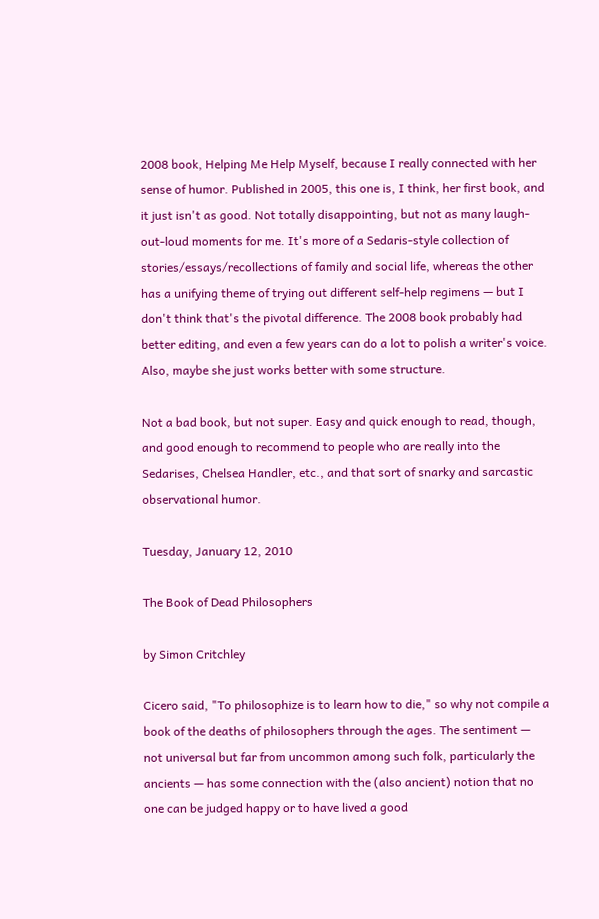2008 book, Helping Me Help Myself, because I really connected with her sense of humor. Published in 2005, this one is, I think, her first book, and it just isn't as good. Not totally disappointing, but not as many laugh-out-loud moments for me. It's more of a Sedaris-style collection of stories/essays/recollections of family and social life, whereas the other has a unifying theme of trying out different self-help regimens — but I don't think that's the pivotal difference. The 2008 book probably had better editing, and even a few years can do a lot to polish a writer's voice. Also, maybe she just works better with some structure.

Not a bad book, but not super. Easy and quick enough to read, though, and good enough to recommend to people who are really into the Sedarises, Chelsea Handler, etc., and that sort of snarky and sarcastic observational humor.

Tuesday, January 12, 2010

The Book of Dead Philosophers

by Simon Critchley

Cicero said, "To philosophize is to learn how to die," so why not compile a book of the deaths of philosophers through the ages. The sentiment — not universal but far from uncommon among such folk, particularly the ancients — has some connection with the (also ancient) notion that no one can be judged happy or to have lived a good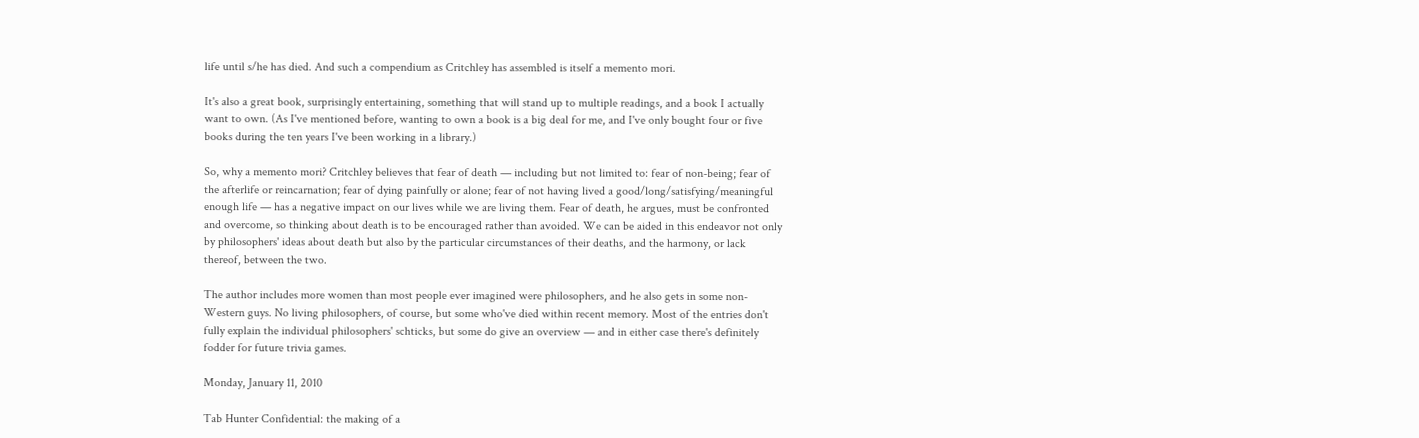life until s/he has died. And such a compendium as Critchley has assembled is itself a memento mori.

It's also a great book, surprisingly entertaining, something that will stand up to multiple readings, and a book I actually want to own. (As I've mentioned before, wanting to own a book is a big deal for me, and I've only bought four or five books during the ten years I've been working in a library.)

So, why a memento mori? Critchley believes that fear of death — including but not limited to: fear of non-being; fear of the afterlife or reincarnation; fear of dying painfully or alone; fear of not having lived a good/long/satisfying/meaningful enough life — has a negative impact on our lives while we are living them. Fear of death, he argues, must be confronted and overcome, so thinking about death is to be encouraged rather than avoided. We can be aided in this endeavor not only by philosophers' ideas about death but also by the particular circumstances of their deaths, and the harmony, or lack thereof, between the two.

The author includes more women than most people ever imagined were philosophers, and he also gets in some non-Western guys. No living philosophers, of course, but some who've died within recent memory. Most of the entries don't fully explain the individual philosophers' schticks, but some do give an overview — and in either case there's definitely fodder for future trivia games.

Monday, January 11, 2010

Tab Hunter Confidential: the making of a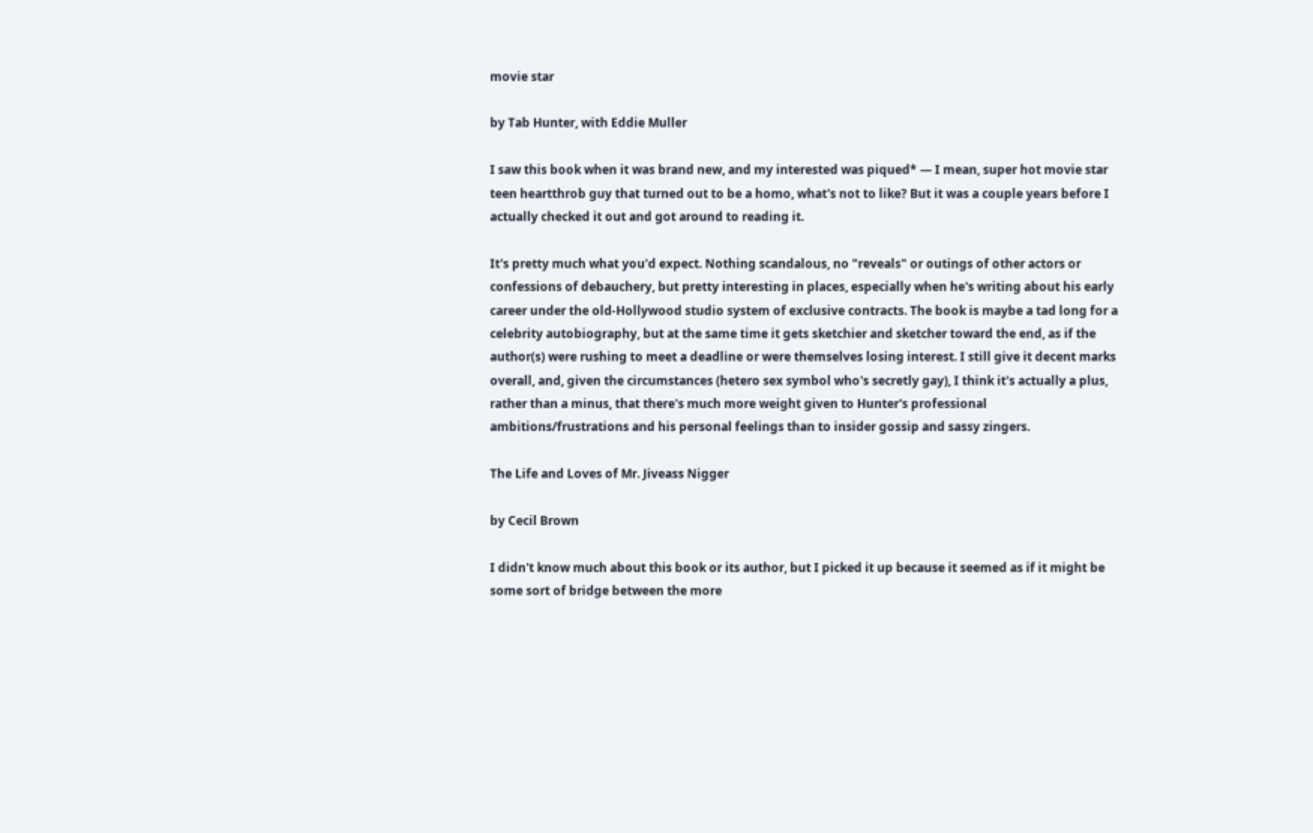movie star

by Tab Hunter, with Eddie Muller

I saw this book when it was brand new, and my interested was piqued* — I mean, super hot movie star teen heartthrob guy that turned out to be a homo, what's not to like? But it was a couple years before I actually checked it out and got around to reading it.

It's pretty much what you'd expect. Nothing scandalous, no "reveals" or outings of other actors or confessions of debauchery, but pretty interesting in places, especially when he's writing about his early career under the old-Hollywood studio system of exclusive contracts. The book is maybe a tad long for a celebrity autobiography, but at the same time it gets sketchier and sketcher toward the end, as if the author(s) were rushing to meet a deadline or were themselves losing interest. I still give it decent marks overall, and, given the circumstances (hetero sex symbol who's secretly gay), I think it's actually a plus, rather than a minus, that there's much more weight given to Hunter's professional ambitions/frustrations and his personal feelings than to insider gossip and sassy zingers.

The Life and Loves of Mr. Jiveass Nigger

by Cecil Brown

I didn't know much about this book or its author, but I picked it up because it seemed as if it might be some sort of bridge between the more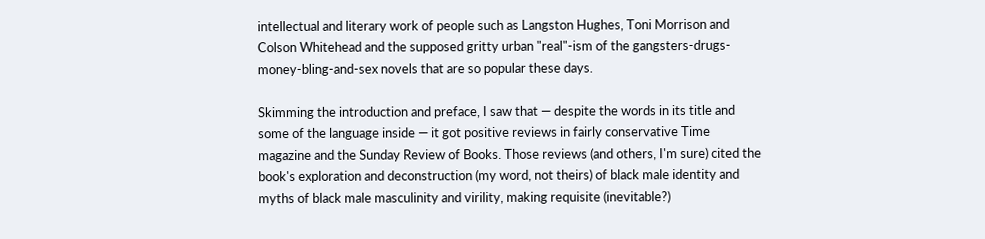intellectual and literary work of people such as Langston Hughes, Toni Morrison and Colson Whitehead and the supposed gritty urban "real"-ism of the gangsters-drugs-money-bling-and-sex novels that are so popular these days.

Skimming the introduction and preface, I saw that — despite the words in its title and some of the language inside — it got positive reviews in fairly conservative Time magazine and the Sunday Review of Books. Those reviews (and others, I'm sure) cited the book's exploration and deconstruction (my word, not theirs) of black male identity and myths of black male masculinity and virility, making requisite (inevitable?)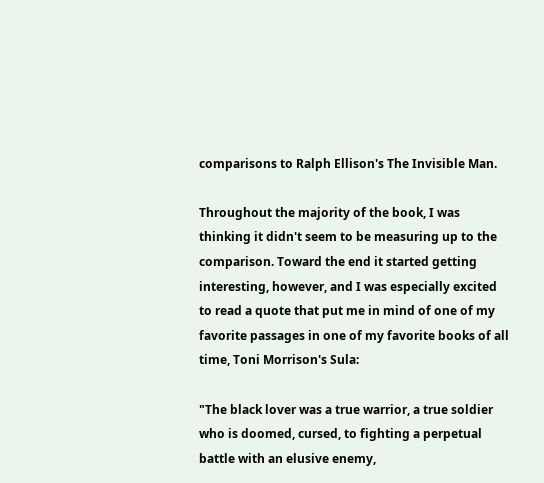comparisons to Ralph Ellison's The Invisible Man.

Throughout the majority of the book, I was thinking it didn't seem to be measuring up to the comparison. Toward the end it started getting interesting, however, and I was especially excited to read a quote that put me in mind of one of my favorite passages in one of my favorite books of all time, Toni Morrison's Sula:

"The black lover was a true warrior, a true soldier who is doomed, cursed, to fighting a perpetual battle with an elusive enemy,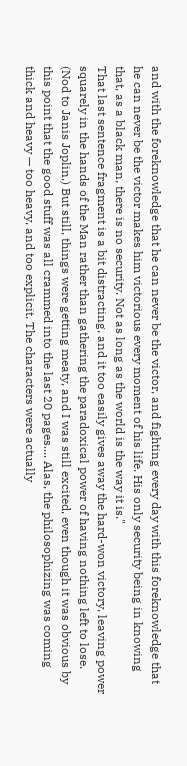and with the foreknowledge that he can never be the victor, and fighting every day with this foreknowledge that he can never be the victor makes him victorious every moment of his life. His only security being in knowing that, as a black man, there is no security. Not as long as the world is the way it is."
That last sentence fragment is a bit distracting, and it too easily gives away the hard-won victory, leaving power squarely in the hands of the Man rather than gathering the paradoxical power of having nothing left to lose. (Nod to Janis Joplin.) But still, things were getting meaty, and I was still excited, even though it was obvious by this point that the good stuff was all crammed into the last 20 pages.... Alas, the philosophizing was coming thick and heavy — too heavy, and too explicit. The characters were actually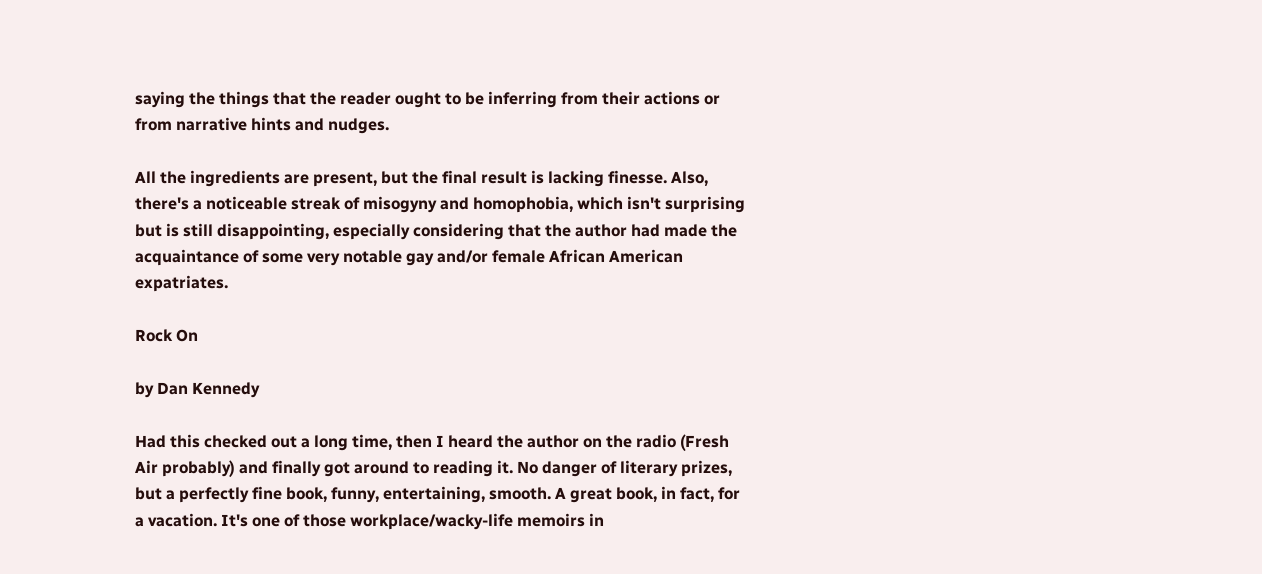saying the things that the reader ought to be inferring from their actions or from narrative hints and nudges.

All the ingredients are present, but the final result is lacking finesse. Also, there's a noticeable streak of misogyny and homophobia, which isn't surprising but is still disappointing, especially considering that the author had made the acquaintance of some very notable gay and/or female African American expatriates.

Rock On

by Dan Kennedy

Had this checked out a long time, then I heard the author on the radio (Fresh Air probably) and finally got around to reading it. No danger of literary prizes, but a perfectly fine book, funny, entertaining, smooth. A great book, in fact, for a vacation. It's one of those workplace/wacky-life memoirs in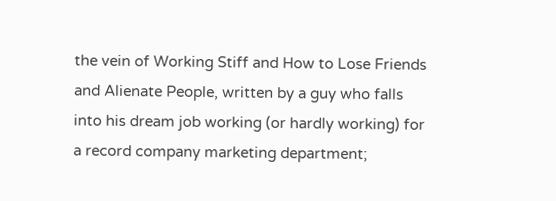the vein of Working Stiff and How to Lose Friends and Alienate People, written by a guy who falls into his dream job working (or hardly working) for a record company marketing department;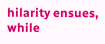hilarity ensues, while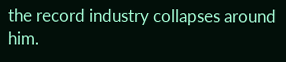the record industry collapses around him.